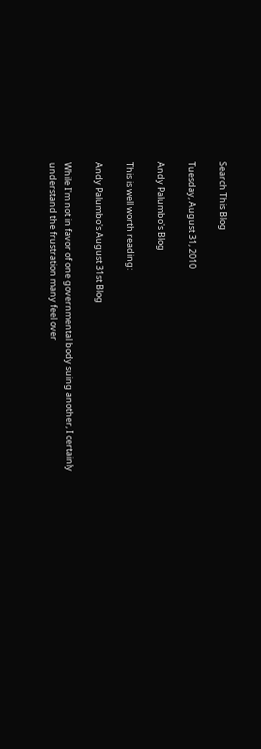Search This Blog

Tuesday, August 31, 2010

Andy Palumbo's Blog

This is well worth reading:

Andy Palumbo's August 31st Blog

While I'm not in favor of one governmental body suing another, I certainly understand the frustration many feel over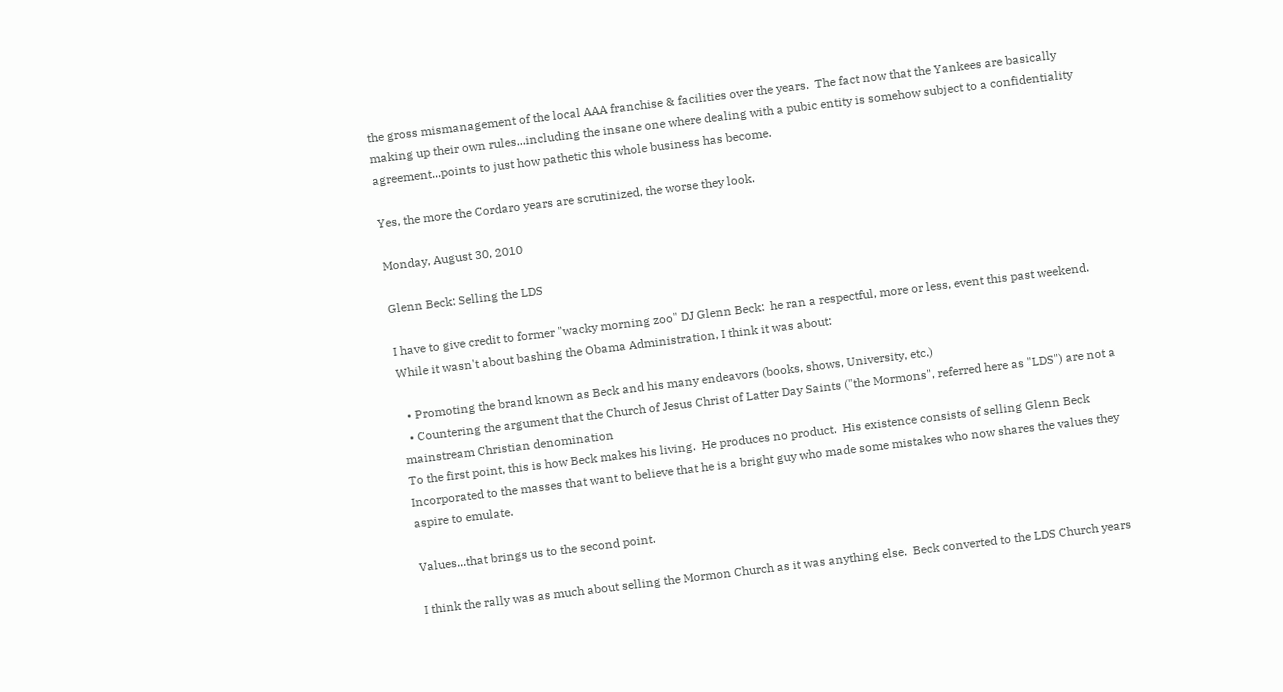the gross mismanagement of the local AAA franchise & facilities over the years.  The fact now that the Yankees are basically making up their own rules...including the insane one where dealing with a pubic entity is somehow subject to a confidentiality agreement...points to just how pathetic this whole business has become.

Yes, the more the Cordaro years are scrutinized, the worse they look.

Monday, August 30, 2010

Glenn Beck: Selling the LDS

I have to give credit to former "wacky morning zoo" DJ Glenn Beck:  he ran a respectful, more or less, event this past weekend.  While it wasn't about bashing the Obama Administration, I think it was about:

  • Promoting the brand known as Beck and his many endeavors (books, shows, University, etc.)
  • Countering the argument that the Church of Jesus Christ of Latter Day Saints ("the Mormons", referred here as "LDS") are not a mainstream Christian denomination
To the first point, this is how Beck makes his living.  He produces no product.  His existence consists of selling Glenn Beck Incorporated to the masses that want to believe that he is a bright guy who made some mistakes who now shares the values they aspire to emulate.

Values...that brings us to the second point.

I think the rally was as much about selling the Mormon Church as it was anything else.  Beck converted to the LDS Church years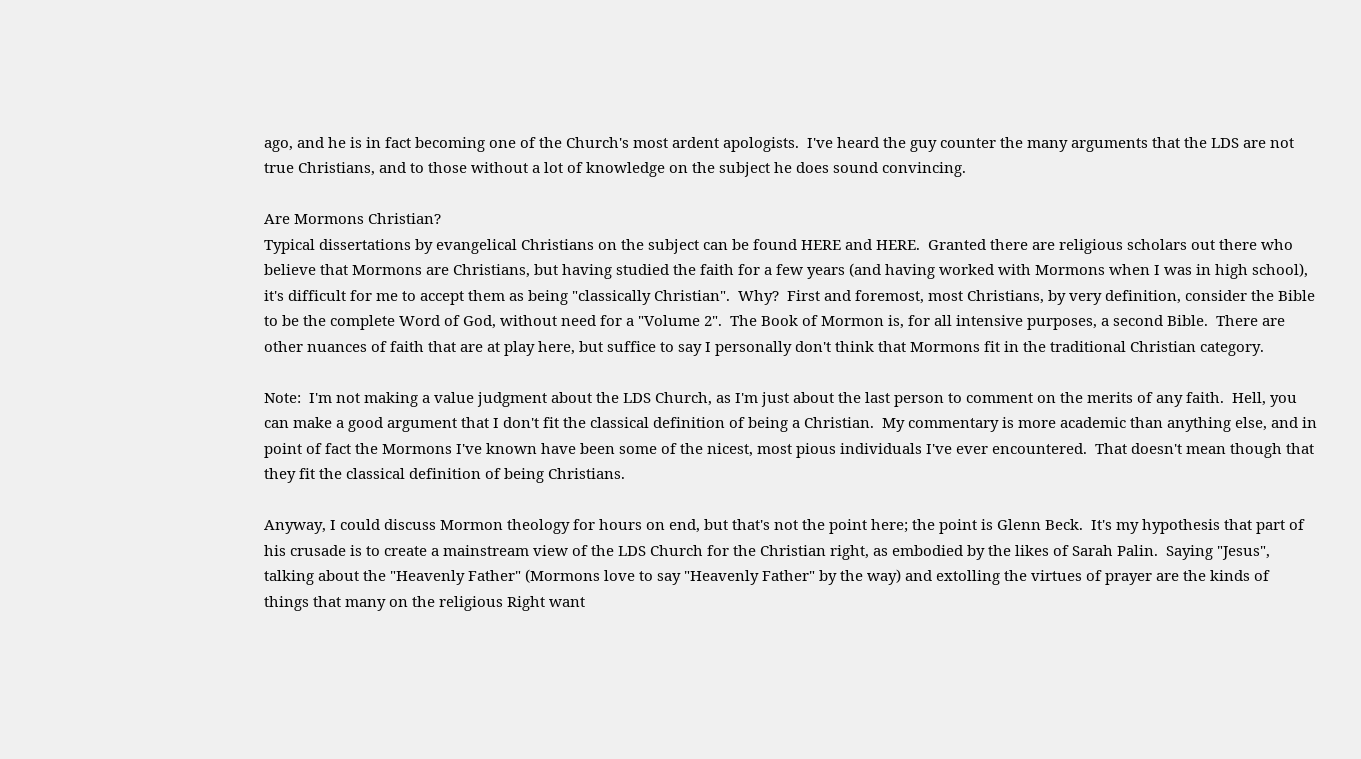ago, and he is in fact becoming one of the Church's most ardent apologists.  I've heard the guy counter the many arguments that the LDS are not true Christians, and to those without a lot of knowledge on the subject he does sound convincing.

Are Mormons Christian?
Typical dissertations by evangelical Christians on the subject can be found HERE and HERE.  Granted there are religious scholars out there who believe that Mormons are Christians, but having studied the faith for a few years (and having worked with Mormons when I was in high school), it's difficult for me to accept them as being "classically Christian".  Why?  First and foremost, most Christians, by very definition, consider the Bible to be the complete Word of God, without need for a "Volume 2".  The Book of Mormon is, for all intensive purposes, a second Bible.  There are other nuances of faith that are at play here, but suffice to say I personally don't think that Mormons fit in the traditional Christian category.

Note:  I'm not making a value judgment about the LDS Church, as I'm just about the last person to comment on the merits of any faith.  Hell, you can make a good argument that I don't fit the classical definition of being a Christian.  My commentary is more academic than anything else, and in point of fact the Mormons I've known have been some of the nicest, most pious individuals I've ever encountered.  That doesn't mean though that they fit the classical definition of being Christians.

Anyway, I could discuss Mormon theology for hours on end, but that's not the point here; the point is Glenn Beck.  It's my hypothesis that part of his crusade is to create a mainstream view of the LDS Church for the Christian right, as embodied by the likes of Sarah Palin.  Saying "Jesus", talking about the "Heavenly Father" (Mormons love to say "Heavenly Father" by the way) and extolling the virtues of prayer are the kinds of things that many on the religious Right want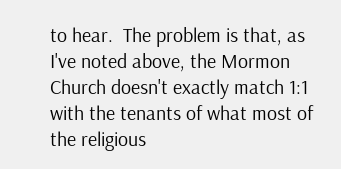to hear.  The problem is that, as I've noted above, the Mormon Church doesn't exactly match 1:1 with the tenants of what most of the religious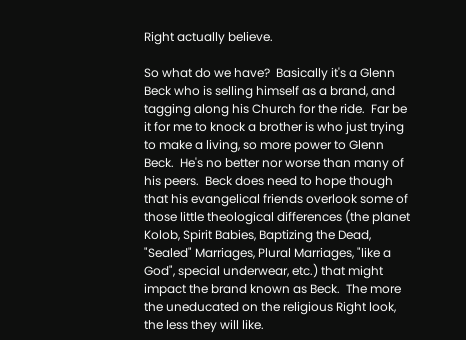Right actually believe.

So what do we have?  Basically it's a Glenn Beck who is selling himself as a brand, and tagging along his Church for the ride.  Far be it for me to knock a brother is who just trying to make a living, so more power to Glenn Beck.  He's no better nor worse than many of his peers.  Beck does need to hope though that his evangelical friends overlook some of those little theological differences (the planet Kolob, Spirit Babies, Baptizing the Dead, "Sealed" Marriages, Plural Marriages, "like a God", special underwear, etc.) that might impact the brand known as Beck.  The more the uneducated on the religious Right look, the less they will like.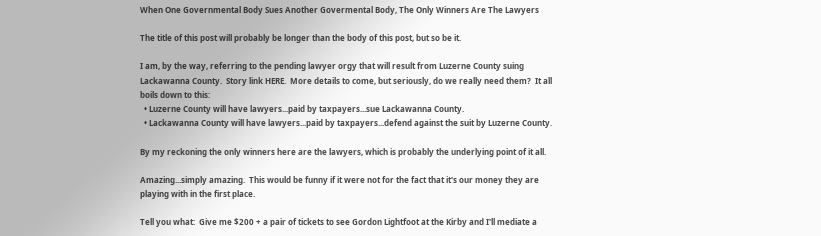When One Governmental Body Sues Another Govermental Body, The Only Winners Are The Lawyers

The title of this post will probably be longer than the body of this post, but so be it.

I am, by the way, referring to the pending lawyer orgy that will result from Luzerne County suing Lackawanna County.  Story link HERE.  More details to come, but seriously, do we really need them?  It all boils down to this:
  • Luzerne County will have lawyers...paid by taxpayers...sue Lackawanna County.
  • Lackawanna County will have lawyers...paid by taxpayers...defend against the suit by Luzerne County.

By my reckoning the only winners here are the lawyers, which is probably the underlying point of it all.

Amazing...simply amazing.  This would be funny if it were not for the fact that it's our money they are playing with in the first place.

Tell you what:  Give me $200 + a pair of tickets to see Gordon Lightfoot at the Kirby and I'll mediate a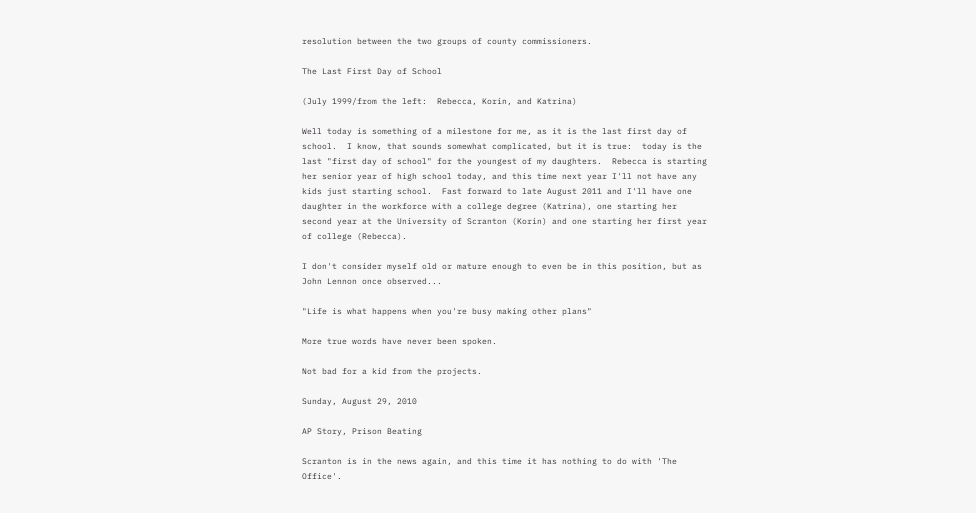resolution between the two groups of county commissioners.

The Last First Day of School

(July 1999/from the left:  Rebecca, Korin, and Katrina)

Well today is something of a milestone for me, as it is the last first day of school.  I know, that sounds somewhat complicated, but it is true:  today is the last "first day of school" for the youngest of my daughters.  Rebecca is starting her senior year of high school today, and this time next year I'll not have any kids just starting school.  Fast forward to late August 2011 and I'll have one daughter in the workforce with a college degree (Katrina), one starting her second year at the University of Scranton (Korin) and one starting her first year of college (Rebecca).

I don't consider myself old or mature enough to even be in this position, but as John Lennon once observed...

"Life is what happens when you're busy making other plans"

More true words have never been spoken.

Not bad for a kid from the projects.

Sunday, August 29, 2010

AP Story, Prison Beating

Scranton is in the news again, and this time it has nothing to do with 'The Office'.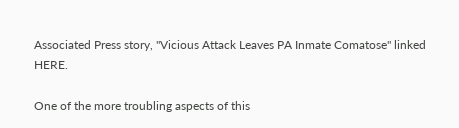Associated Press story, "Vicious Attack Leaves PA Inmate Comatose" linked HERE.

One of the more troubling aspects of this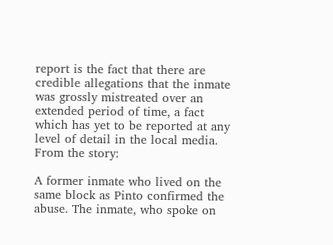report is the fact that there are credible allegations that the inmate was grossly mistreated over an extended period of time, a fact which has yet to be reported at any level of detail in the local media.  From the story:

A former inmate who lived on the same block as Pinto confirmed the abuse. The inmate, who spoke on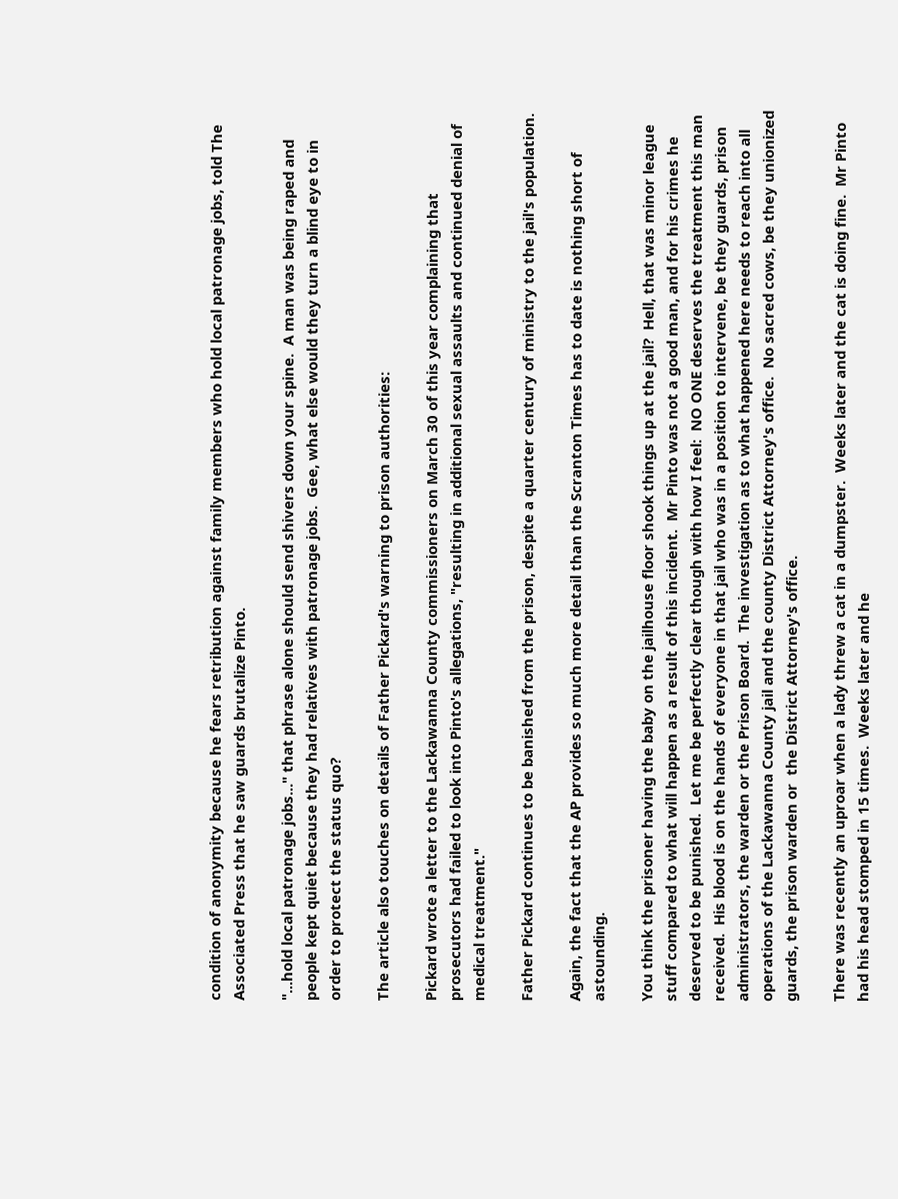condition of anonymity because he fears retribution against family members who hold local patronage jobs, told The Associated Press that he saw guards brutalize Pinto.

"...hold local patronage jobs..." that phrase alone should send shivers down your spine.  A man was being raped and people kept quiet because they had relatives with patronage jobs.  Gee, what else would they turn a blind eye to in order to protect the status quo?

The article also touches on details of Father Pickard's warning to prison authorities:

Pickard wrote a letter to the Lackawanna County commissioners on March 30 of this year complaining that prosecutors had failed to look into Pinto's allegations, "resulting in additional sexual assaults and continued denial of medical treatment."

Father Pickard continues to be banished from the prison, despite a quarter century of ministry to the jail's population.

Again, the fact that the AP provides so much more detail than the Scranton Times has to date is nothing short of astounding.

You think the prisoner having the baby on the jailhouse floor shook things up at the jail?  Hell, that was minor league stuff compared to what will happen as a result of this incident.  Mr Pinto was not a good man, and for his crimes he deserved to be punished.  Let me be perfectly clear though with how I feel:  NO ONE deserves the treatment this man received.  His blood is on the hands of everyone in that jail who was in a position to intervene, be they guards, prison administrators, the warden or the Prison Board.  The investigation as to what happened here needs to reach into all operations of the Lackawanna County jail and the county District Attorney's office.  No sacred cows, be they unionized guards, the prison warden or  the District Attorney's office.

There was recently an uproar when a lady threw a cat in a dumpster.  Weeks later and the cat is doing fine.  Mr Pinto had his head stomped in 15 times.  Weeks later and he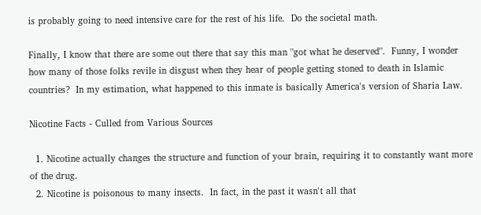is probably going to need intensive care for the rest of his life.  Do the societal math.

Finally, I know that there are some out there that say this man "got what he deserved".  Funny, I wonder how many of those folks revile in disgust when they hear of people getting stoned to death in Islamic countries?  In my estimation, what happened to this inmate is basically America's version of Sharia Law.

Nicotine Facts - Culled from Various Sources

  1. Nicotine actually changes the structure and function of your brain, requiring it to constantly want more of the drug.
  2. Nicotine is poisonous to many insects.  In fact, in the past it wasn't all that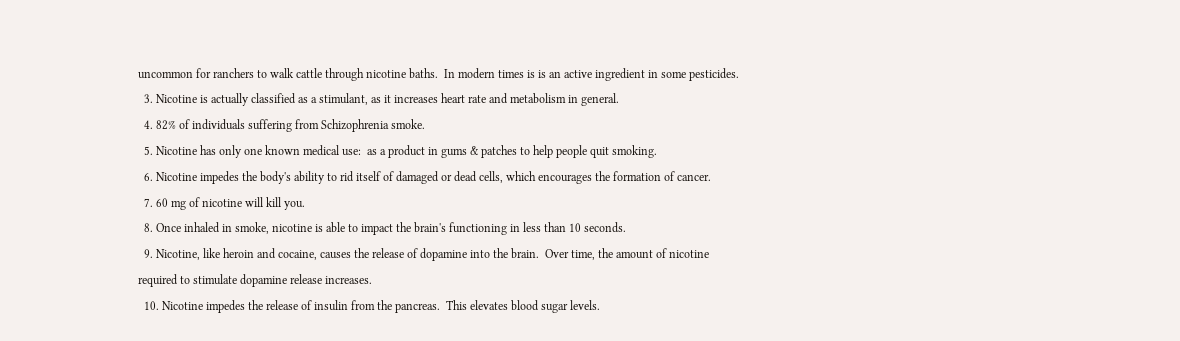uncommon for ranchers to walk cattle through nicotine baths.  In modern times is is an active ingredient in some pesticides.
  3. Nicotine is actually classified as a stimulant, as it increases heart rate and metabolism in general.
  4. 82% of individuals suffering from Schizophrenia smoke.
  5. Nicotine has only one known medical use:  as a product in gums & patches to help people quit smoking.
  6. Nicotine impedes the body's ability to rid itself of damaged or dead cells, which encourages the formation of cancer.
  7. 60 mg of nicotine will kill you.
  8. Once inhaled in smoke, nicotine is able to impact the brain's functioning in less than 10 seconds.
  9. Nicotine, like heroin and cocaine, causes the release of dopamine into the brain.  Over time, the amount of nicotine required to stimulate dopamine release increases.
  10. Nicotine impedes the release of insulin from the pancreas.  This elevates blood sugar levels.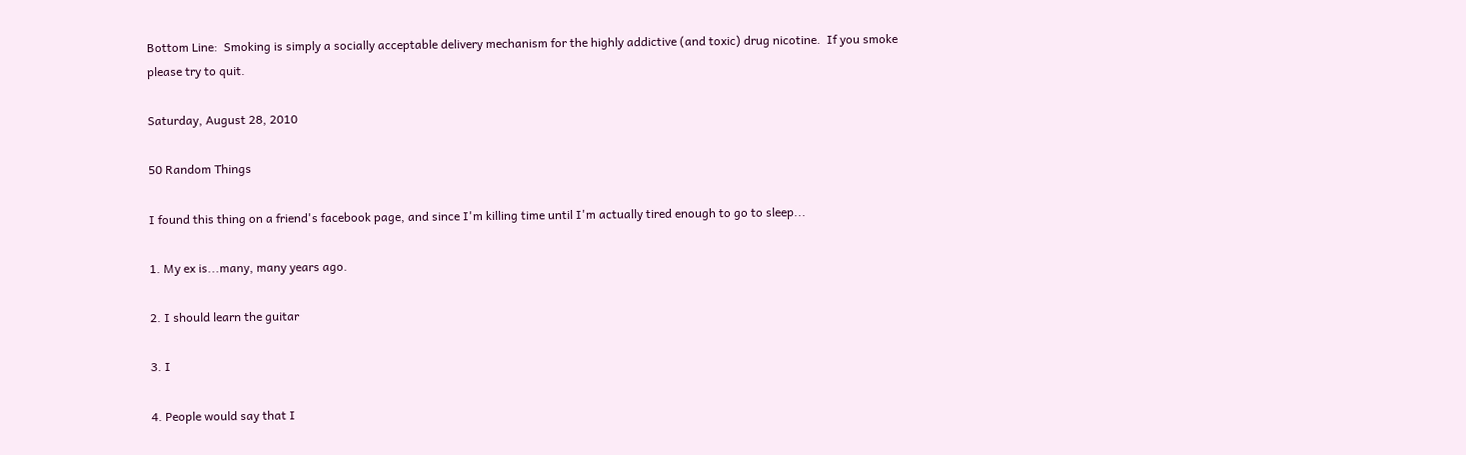Bottom Line:  Smoking is simply a socially acceptable delivery mechanism for the highly addictive (and toxic) drug nicotine.  If you smoke please try to quit.

Saturday, August 28, 2010

50 Random Things

I found this thing on a friend's facebook page, and since I'm killing time until I'm actually tired enough to go to sleep...

1. My ex is...many, many years ago.

2. I should learn the guitar

3. I

4. People would say that I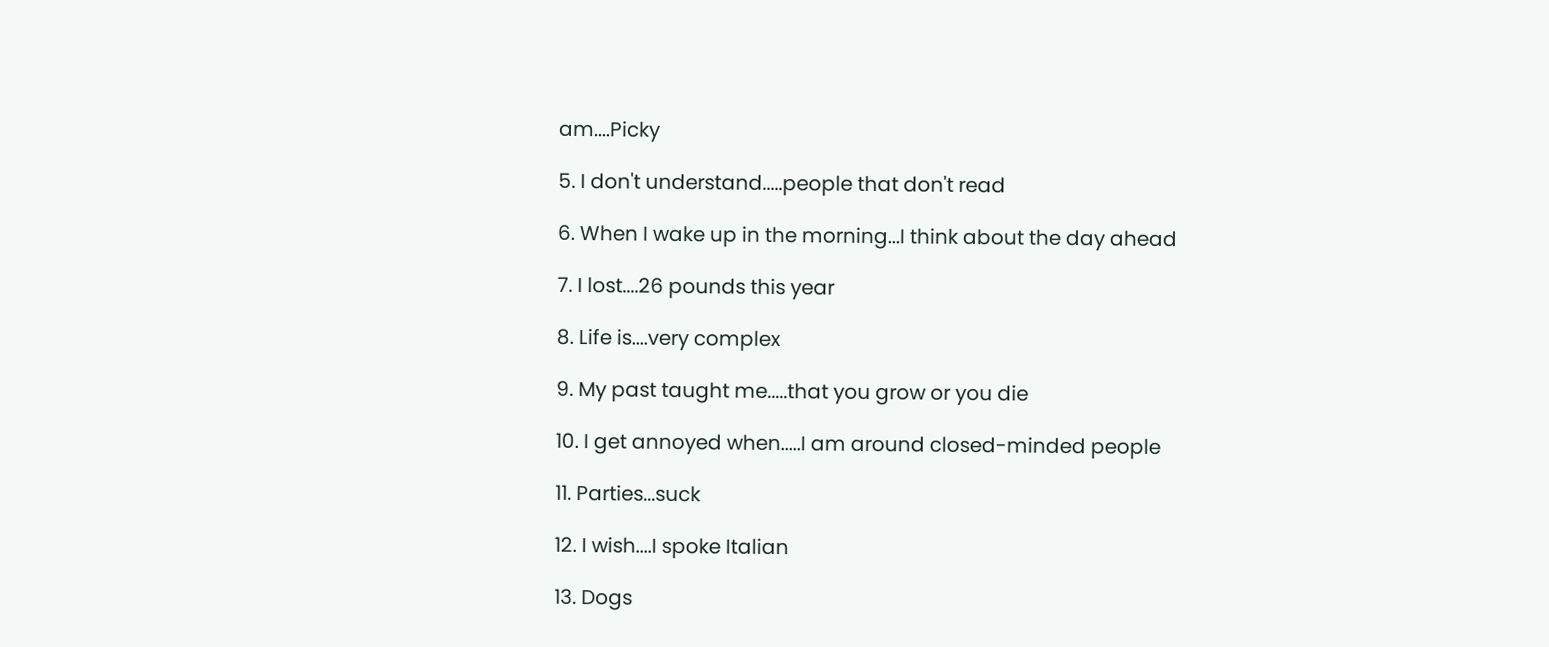am....Picky

5. I don't understand.....people that don't read

6. When I wake up in the morning...I think about the day ahead

7. I lost....26 pounds this year

8. Life is....very complex

9. My past taught me.....that you grow or you die

10. I get annoyed when.....I am around closed-minded people

11. Parties...suck

12. I wish....I spoke Italian

13. Dogs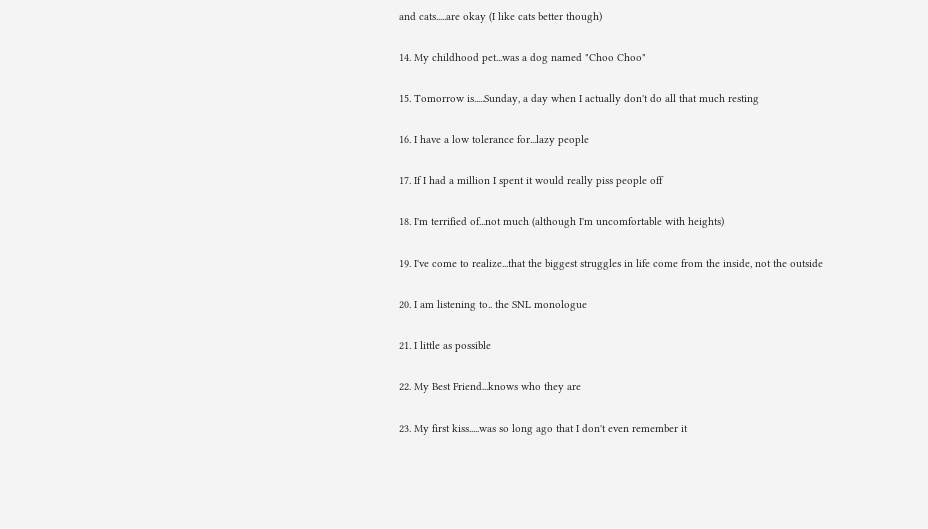and cats.....are okay (I like cats better though)

14. My childhood pet...was a dog named "Choo Choo"

15. Tomorrow is.....Sunday, a day when I actually don't do all that much resting

16. I have a low tolerance for...lazy people

17. If I had a million I spent it would really piss people off

18. I'm terrified of...not much (although I'm uncomfortable with heights)

19. I've come to realize...that the biggest struggles in life come from the inside, not the outside

20. I am listening to.. the SNL monologue

21. I little as possible

22. My Best Friend...knows who they are

23. My first kiss.....was so long ago that I don't even remember it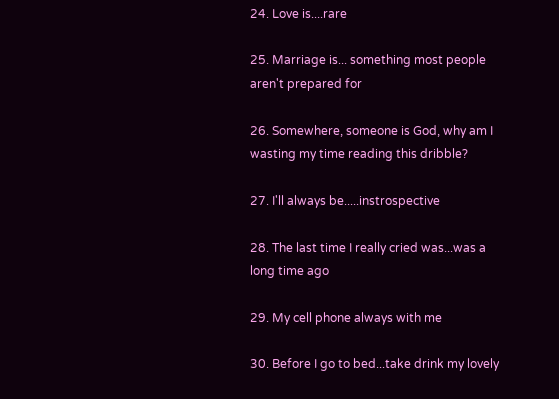24. Love is....rare

25. Marriage is... something most people aren't prepared for

26. Somewhere, someone is God, why am I wasting my time reading this dribble?

27. I'll always be.....instrospective

28. The last time I really cried was...was a long time ago

29. My cell phone always with me

30. Before I go to bed...take drink my lovely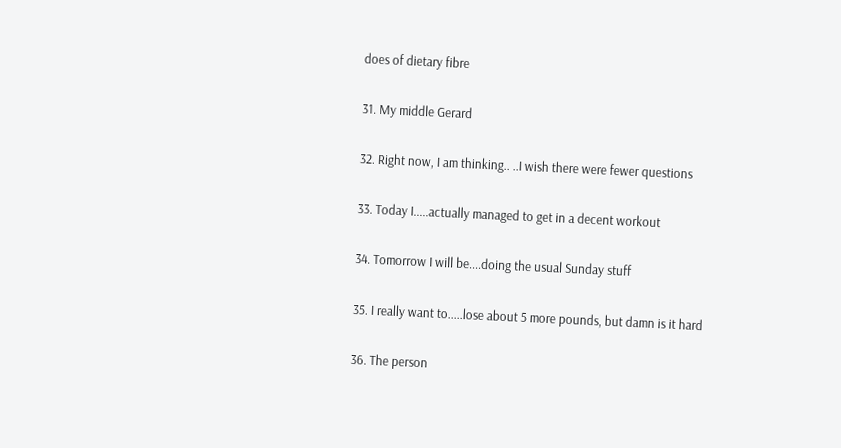does of dietary fibre

31. My middle Gerard

32. Right now, I am thinking.. ..I wish there were fewer questions

33. Today I.....actually managed to get in a decent workout

34. Tomorrow I will be....doing the usual Sunday stuff

35. I really want to.....lose about 5 more pounds, but damn is it hard

36. The person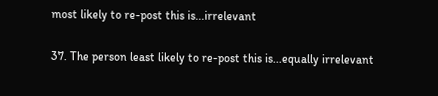most likely to re-post this is...irrelevant

37. The person least likely to re-post this is...equally irrelevant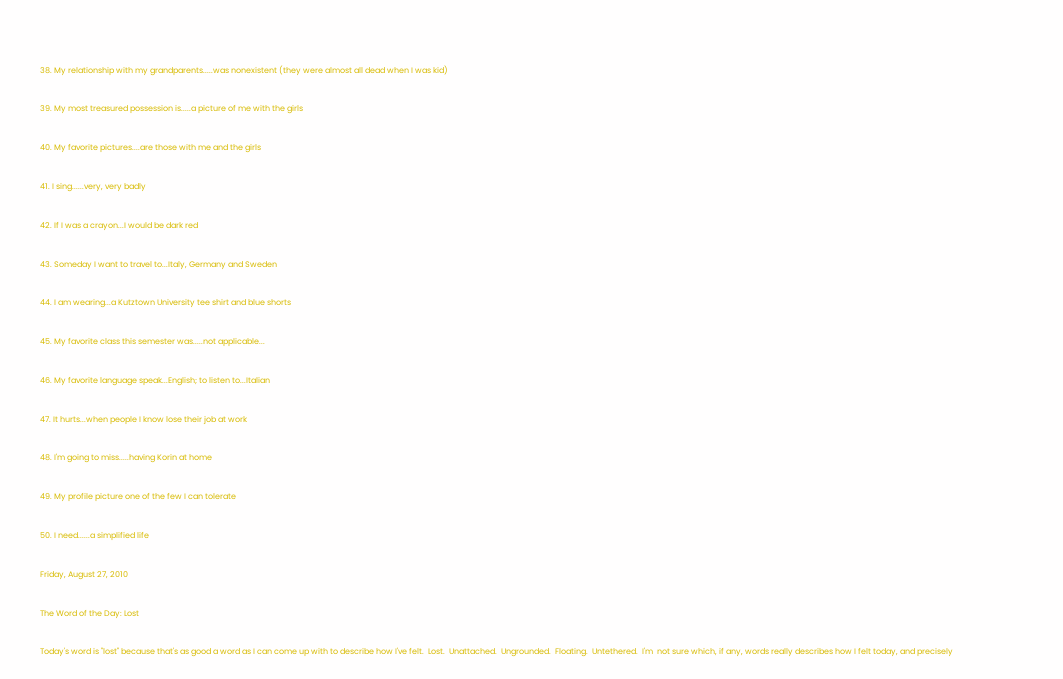38. My relationship with my grandparents.....was nonexistent (they were almost all dead when I was kid)

39. My most treasured possession is.....a picture of me with the girls

40. My favorite pictures....are those with me and the girls

41. I sing......very, very badly

42. If I was a crayon...I would be dark red

43. Someday I want to travel to...Italy, Germany and Sweden

44. I am wearing...a Kutztown University tee shirt and blue shorts

45. My favorite class this semester was.....not applicable...

46. My favorite language speak...English; to listen to...Italian

47. It hurts...when people I know lose their job at work

48. I'm going to miss.....having Korin at home

49. My profile picture one of the few I can tolerate

50. I need......a simplified life

Friday, August 27, 2010

The Word of the Day: Lost

Today's word is "lost" because that's as good a word as I can come up with to describe how I've felt.  Lost.  Unattached.  Ungrounded.  Floating.  Untethered.  I'm  not sure which, if any, words really describes how I felt today, and precisely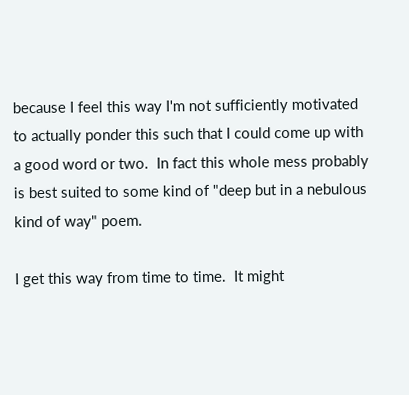because I feel this way I'm not sufficiently motivated to actually ponder this such that I could come up with a good word or two.  In fact this whole mess probably is best suited to some kind of "deep but in a nebulous kind of way" poem.

I get this way from time to time.  It might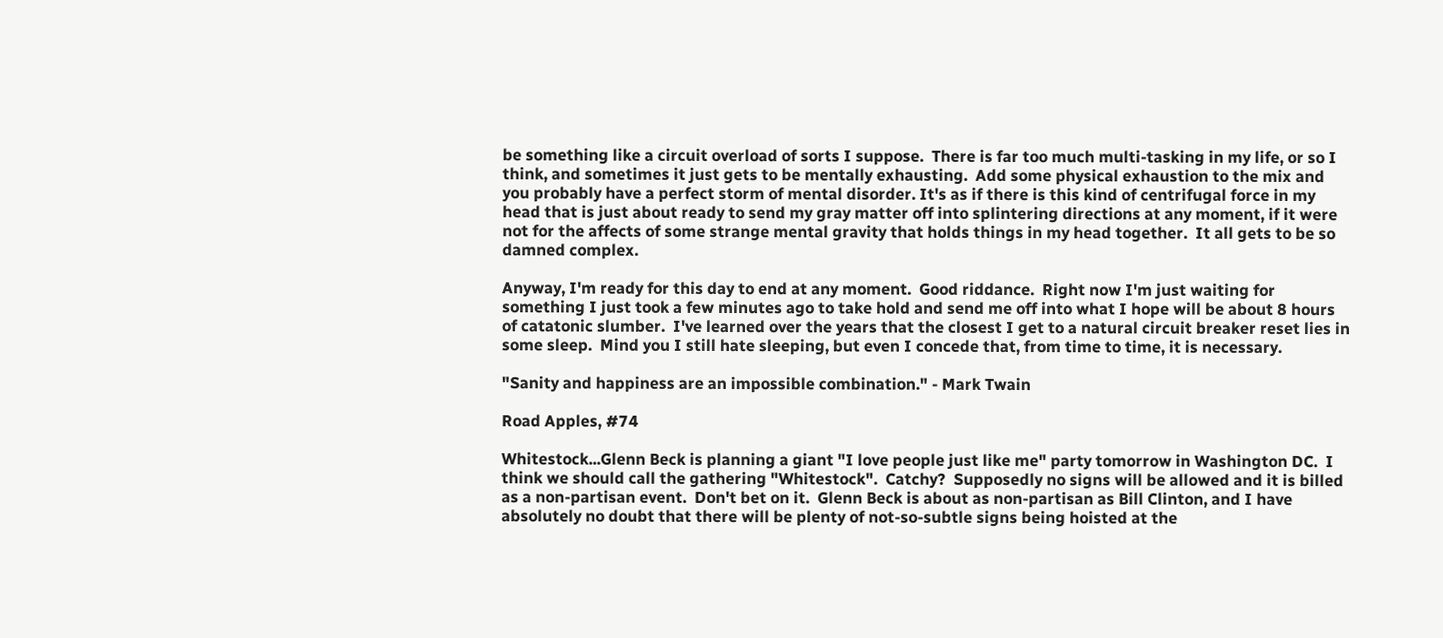be something like a circuit overload of sorts I suppose.  There is far too much multi-tasking in my life, or so I think, and sometimes it just gets to be mentally exhausting.  Add some physical exhaustion to the mix and you probably have a perfect storm of mental disorder. It's as if there is this kind of centrifugal force in my head that is just about ready to send my gray matter off into splintering directions at any moment, if it were not for the affects of some strange mental gravity that holds things in my head together.  It all gets to be so damned complex.

Anyway, I'm ready for this day to end at any moment.  Good riddance.  Right now I'm just waiting for something I just took a few minutes ago to take hold and send me off into what I hope will be about 8 hours of catatonic slumber.  I've learned over the years that the closest I get to a natural circuit breaker reset lies in some sleep.  Mind you I still hate sleeping, but even I concede that, from time to time, it is necessary.

"Sanity and happiness are an impossible combination." - Mark Twain

Road Apples, #74

Whitestock...Glenn Beck is planning a giant "I love people just like me" party tomorrow in Washington DC.  I think we should call the gathering "Whitestock".  Catchy?  Supposedly no signs will be allowed and it is billed as a non-partisan event.  Don't bet on it.  Glenn Beck is about as non-partisan as Bill Clinton, and I have absolutely no doubt that there will be plenty of not-so-subtle signs being hoisted at the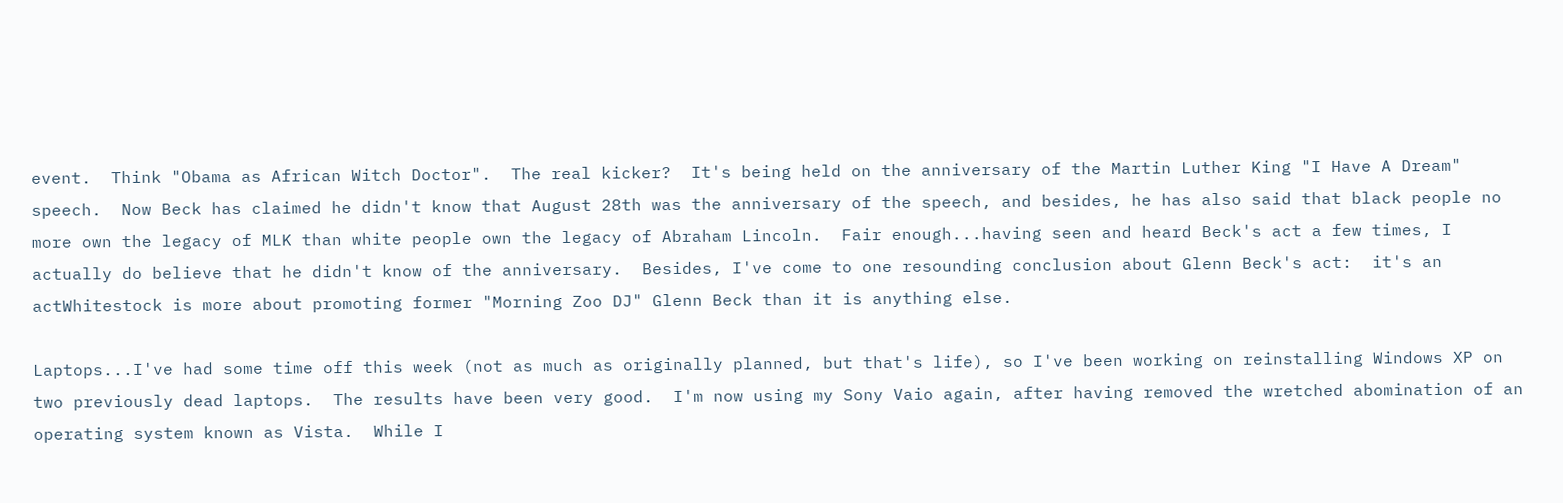event.  Think "Obama as African Witch Doctor".  The real kicker?  It's being held on the anniversary of the Martin Luther King "I Have A Dream" speech.  Now Beck has claimed he didn't know that August 28th was the anniversary of the speech, and besides, he has also said that black people no more own the legacy of MLK than white people own the legacy of Abraham Lincoln.  Fair enough...having seen and heard Beck's act a few times, I actually do believe that he didn't know of the anniversary.  Besides, I've come to one resounding conclusion about Glenn Beck's act:  it's an actWhitestock is more about promoting former "Morning Zoo DJ" Glenn Beck than it is anything else.

Laptops...I've had some time off this week (not as much as originally planned, but that's life), so I've been working on reinstalling Windows XP on two previously dead laptops.  The results have been very good.  I'm now using my Sony Vaio again, after having removed the wretched abomination of an operating system known as Vista.  While I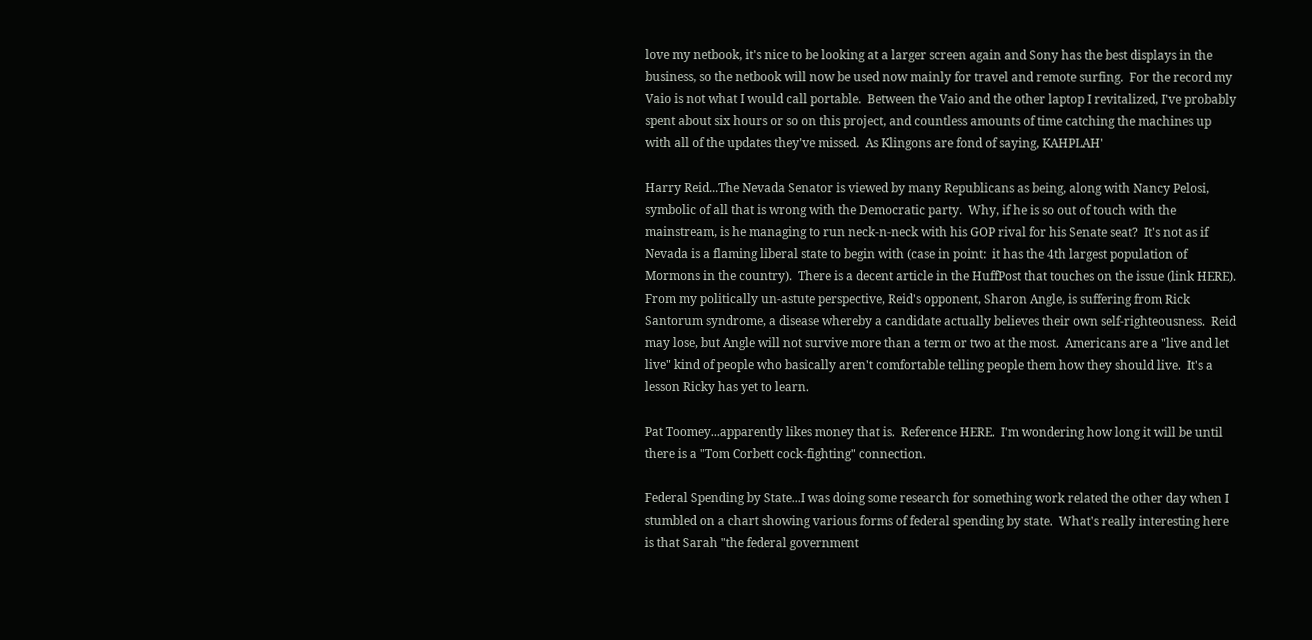love my netbook, it's nice to be looking at a larger screen again and Sony has the best displays in the business, so the netbook will now be used now mainly for travel and remote surfing.  For the record my Vaio is not what I would call portable.  Between the Vaio and the other laptop I revitalized, I've probably spent about six hours or so on this project, and countless amounts of time catching the machines up with all of the updates they've missed.  As Klingons are fond of saying, KAHPLAH'

Harry Reid...The Nevada Senator is viewed by many Republicans as being, along with Nancy Pelosi, symbolic of all that is wrong with the Democratic party.  Why, if he is so out of touch with the mainstream, is he managing to run neck-n-neck with his GOP rival for his Senate seat?  It's not as if Nevada is a flaming liberal state to begin with (case in point:  it has the 4th largest population of Mormons in the country).  There is a decent article in the HuffPost that touches on the issue (link HERE).  From my politically un-astute perspective, Reid's opponent, Sharon Angle, is suffering from Rick Santorum syndrome, a disease whereby a candidate actually believes their own self-righteousness.  Reid may lose, but Angle will not survive more than a term or two at the most.  Americans are a "live and let live" kind of people who basically aren't comfortable telling people them how they should live.  It's a lesson Ricky has yet to learn.

Pat Toomey...apparently likes money that is.  Reference HERE.  I'm wondering how long it will be until there is a "Tom Corbett cock-fighting" connection.

Federal Spending by State...I was doing some research for something work related the other day when I stumbled on a chart showing various forms of federal spending by state.  What's really interesting here is that Sarah "the federal government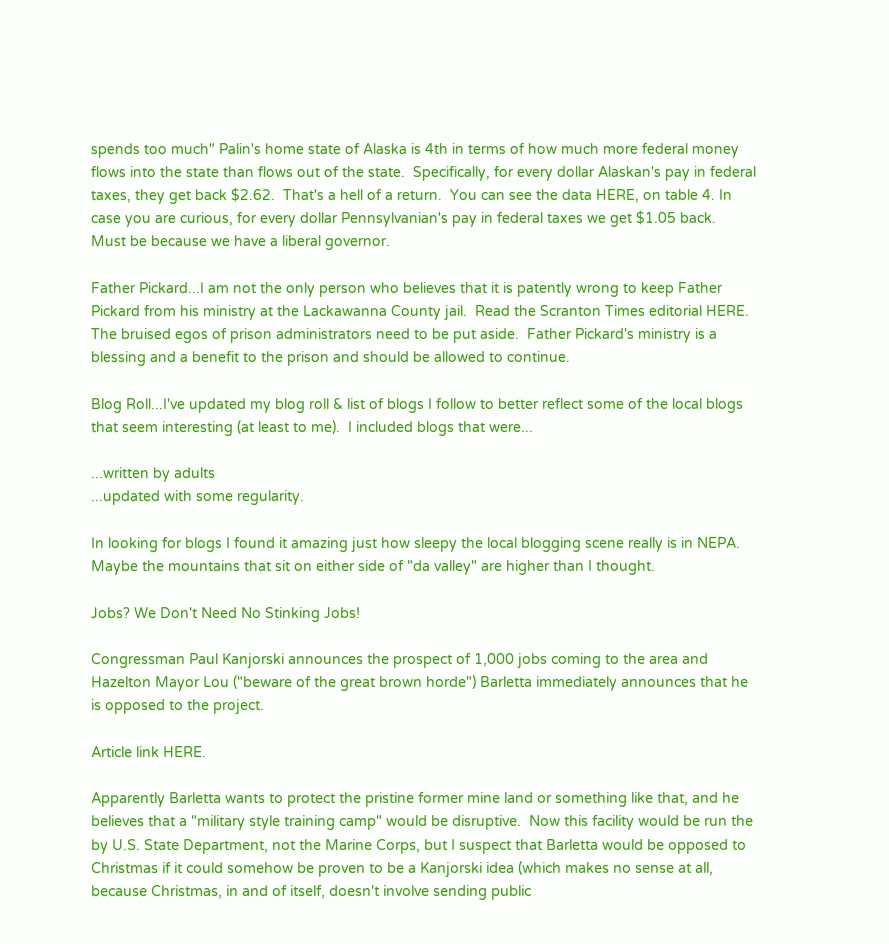spends too much" Palin's home state of Alaska is 4th in terms of how much more federal money flows into the state than flows out of the state.  Specifically, for every dollar Alaskan's pay in federal taxes, they get back $2.62.  That's a hell of a return.  You can see the data HERE, on table 4. In case you are curious, for every dollar Pennsylvanian's pay in federal taxes we get $1.05 back.  Must be because we have a liberal governor.

Father Pickard...I am not the only person who believes that it is patently wrong to keep Father Pickard from his ministry at the Lackawanna County jail.  Read the Scranton Times editorial HERE. The bruised egos of prison administrators need to be put aside.  Father Pickard's ministry is a blessing and a benefit to the prison and should be allowed to continue.

Blog Roll...I've updated my blog roll & list of blogs I follow to better reflect some of the local blogs that seem interesting (at least to me).  I included blogs that were...

...written by adults
...updated with some regularity.

In looking for blogs I found it amazing just how sleepy the local blogging scene really is in NEPA.  Maybe the mountains that sit on either side of "da valley" are higher than I thought.

Jobs? We Don't Need No Stinking Jobs!

Congressman Paul Kanjorski announces the prospect of 1,000 jobs coming to the area and Hazelton Mayor Lou ("beware of the great brown horde") Barletta immediately announces that he is opposed to the project.

Article link HERE.

Apparently Barletta wants to protect the pristine former mine land or something like that, and he believes that a "military style training camp" would be disruptive.  Now this facility would be run the by U.S. State Department, not the Marine Corps, but I suspect that Barletta would be opposed to Christmas if it could somehow be proven to be a Kanjorski idea (which makes no sense at all, because Christmas, in and of itself, doesn't involve sending public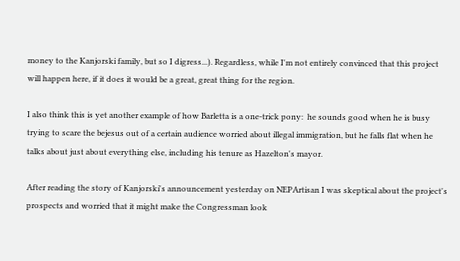money to the Kanjorski family, but so I digress...). Regardless, while I'm not entirely convinced that this project will happen here, if it does it would be a great, great thing for the region.

I also think this is yet another example of how Barletta is a one-trick pony:  he sounds good when he is busy trying to scare the bejesus out of a certain audience worried about illegal immigration, but he falls flat when he talks about just about everything else, including his tenure as Hazelton's mayor.

After reading the story of Kanjorski's announcement yesterday on NEPArtisan I was skeptical about the project's prospects and worried that it might make the Congressman look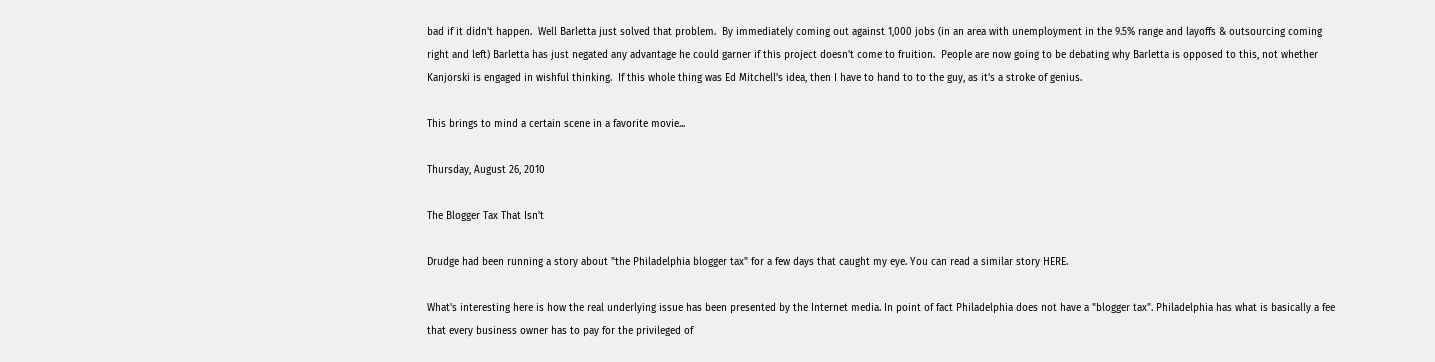bad if it didn't happen.  Well Barletta just solved that problem.  By immediately coming out against 1,000 jobs (in an area with unemployment in the 9.5% range and layoffs & outsourcing coming right and left) Barletta has just negated any advantage he could garner if this project doesn't come to fruition.  People are now going to be debating why Barletta is opposed to this, not whether Kanjorski is engaged in wishful thinking.  If this whole thing was Ed Mitchell's idea, then I have to hand to to the guy, as it's a stroke of genius.

This brings to mind a certain scene in a favorite movie...

Thursday, August 26, 2010

The Blogger Tax That Isn't

Drudge had been running a story about "the Philadelphia blogger tax" for a few days that caught my eye. You can read a similar story HERE.

What's interesting here is how the real underlying issue has been presented by the Internet media. In point of fact Philadelphia does not have a "blogger tax". Philadelphia has what is basically a fee that every business owner has to pay for the privileged of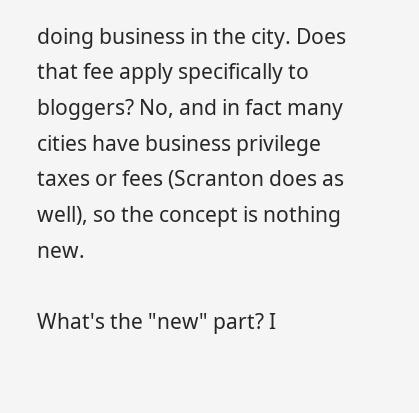doing business in the city. Does that fee apply specifically to bloggers? No, and in fact many cities have business privilege taxes or fees (Scranton does as well), so the concept is nothing new.

What's the "new" part? I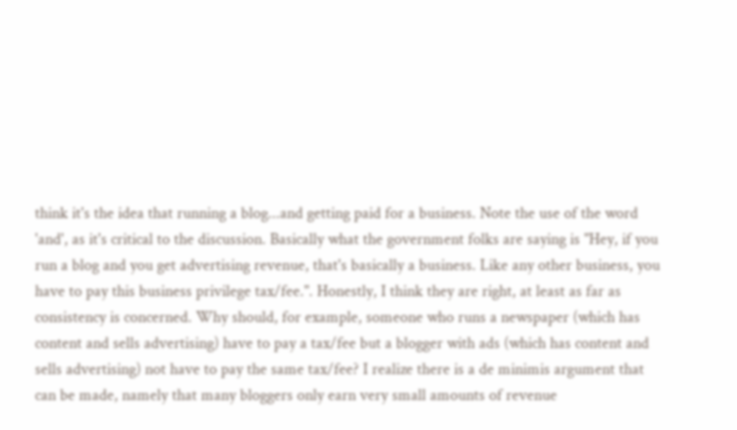think it's the idea that running a blog...and getting paid for a business. Note the use of the word 'and', as it's critical to the discussion. Basically what the government folks are saying is "Hey, if you run a blog and you get advertising revenue, that's basically a business. Like any other business, you have to pay this business privilege tax/fee.". Honestly, I think they are right, at least as far as consistency is concerned. Why should, for example, someone who runs a newspaper (which has content and sells advertising) have to pay a tax/fee but a blogger with ads (which has content and sells advertising) not have to pay the same tax/fee? I realize there is a de minimis argument that can be made, namely that many bloggers only earn very small amounts of revenue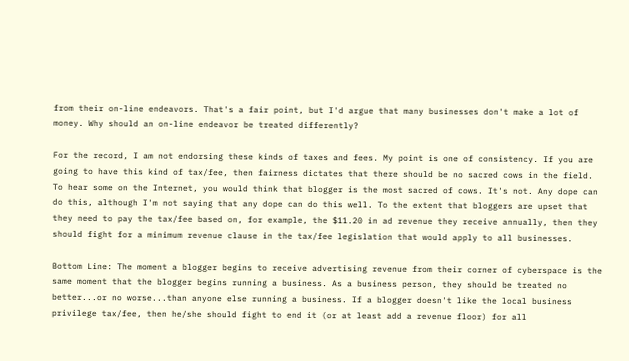from their on-line endeavors. That's a fair point, but I'd argue that many businesses don't make a lot of money. Why should an on-line endeavor be treated differently?

For the record, I am not endorsing these kinds of taxes and fees. My point is one of consistency. If you are going to have this kind of tax/fee, then fairness dictates that there should be no sacred cows in the field. To hear some on the Internet, you would think that blogger is the most sacred of cows. It's not. Any dope can do this, although I'm not saying that any dope can do this well. To the extent that bloggers are upset that they need to pay the tax/fee based on, for example, the $11.20 in ad revenue they receive annually, then they should fight for a minimum revenue clause in the tax/fee legislation that would apply to all businesses.

Bottom Line: The moment a blogger begins to receive advertising revenue from their corner of cyberspace is the same moment that the blogger begins running a business. As a business person, they should be treated no better...or no worse...than anyone else running a business. If a blogger doesn't like the local business privilege tax/fee, then he/she should fight to end it (or at least add a revenue floor) for all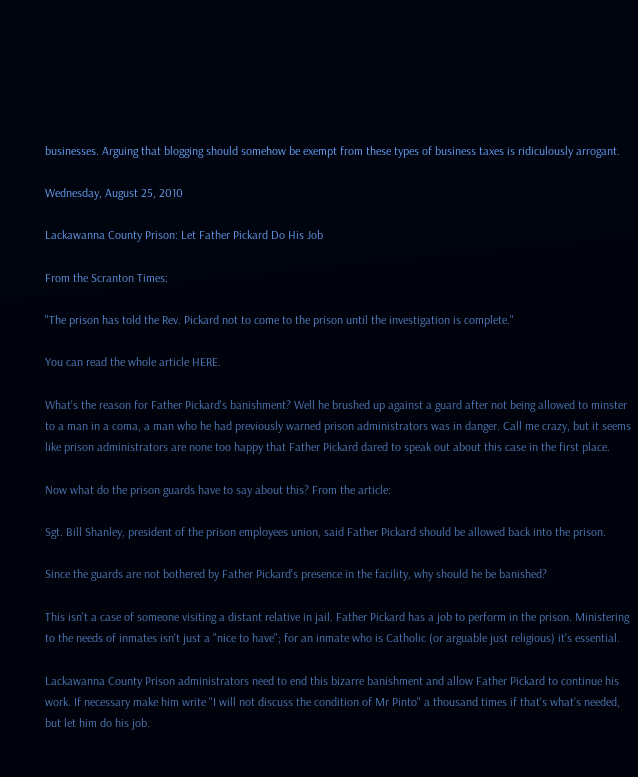businesses. Arguing that blogging should somehow be exempt from these types of business taxes is ridiculously arrogant.

Wednesday, August 25, 2010

Lackawanna County Prison: Let Father Pickard Do His Job

From the Scranton Times:

"The prison has told the Rev. Pickard not to come to the prison until the investigation is complete."

You can read the whole article HERE.

What's the reason for Father Pickard's banishment? Well he brushed up against a guard after not being allowed to minster to a man in a coma, a man who he had previously warned prison administrators was in danger. Call me crazy, but it seems like prison administrators are none too happy that Father Pickard dared to speak out about this case in the first place.

Now what do the prison guards have to say about this? From the article:

Sgt. Bill Shanley, president of the prison employees union, said Father Pickard should be allowed back into the prison.

Since the guards are not bothered by Father Pickard's presence in the facility, why should he be banished?

This isn't a case of someone visiting a distant relative in jail. Father Pickard has a job to perform in the prison. Ministering to the needs of inmates isn't just a "nice to have"; for an inmate who is Catholic (or arguable just religious) it's essential.

Lackawanna County Prison administrators need to end this bizarre banishment and allow Father Pickard to continue his work. If necessary make him write "I will not discuss the condition of Mr Pinto" a thousand times if that's what's needed, but let him do his job.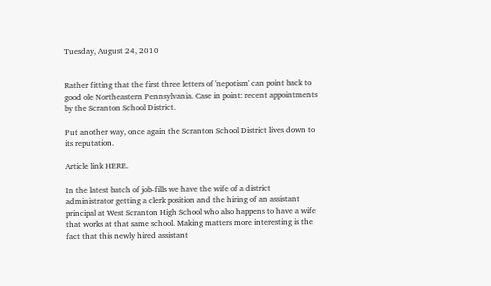Tuesday, August 24, 2010


Rather fitting that the first three letters of 'nepotism' can point back to good ole Northeastern Pennsylvania. Case in point: recent appointments by the Scranton School District.

Put another way, once again the Scranton School District lives down to its reputation.

Article link HERE.

In the latest batch of job-fills we have the wife of a district administrator getting a clerk position and the hiring of an assistant principal at West Scranton High School who also happens to have a wife that works at that same school. Making matters more interesting is the fact that this newly hired assistant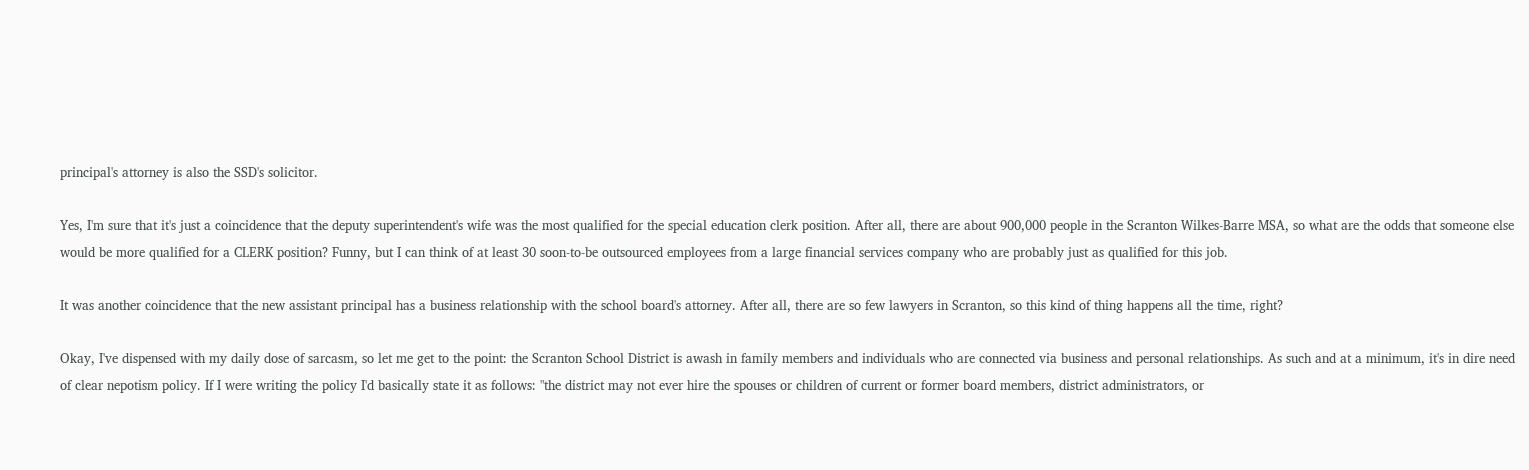principal's attorney is also the SSD's solicitor.

Yes, I'm sure that it's just a coincidence that the deputy superintendent's wife was the most qualified for the special education clerk position. After all, there are about 900,000 people in the Scranton Wilkes-Barre MSA, so what are the odds that someone else would be more qualified for a CLERK position? Funny, but I can think of at least 30 soon-to-be outsourced employees from a large financial services company who are probably just as qualified for this job.

It was another coincidence that the new assistant principal has a business relationship with the school board's attorney. After all, there are so few lawyers in Scranton, so this kind of thing happens all the time, right?

Okay, I've dispensed with my daily dose of sarcasm, so let me get to the point: the Scranton School District is awash in family members and individuals who are connected via business and personal relationships. As such and at a minimum, it's in dire need of clear nepotism policy. If I were writing the policy I'd basically state it as follows: "the district may not ever hire the spouses or children of current or former board members, district administrators, or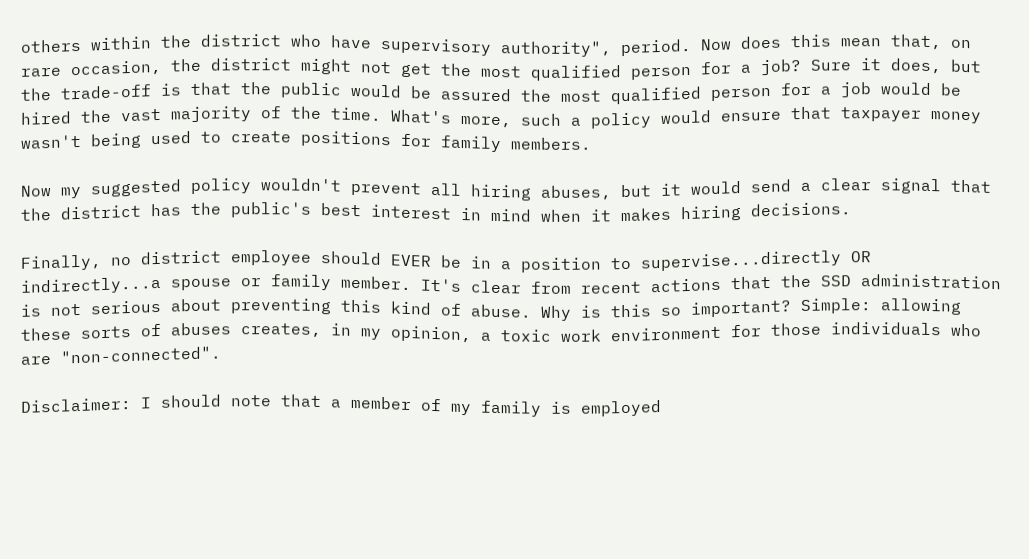others within the district who have supervisory authority", period. Now does this mean that, on rare occasion, the district might not get the most qualified person for a job? Sure it does, but the trade-off is that the public would be assured the most qualified person for a job would be hired the vast majority of the time. What's more, such a policy would ensure that taxpayer money wasn't being used to create positions for family members.

Now my suggested policy wouldn't prevent all hiring abuses, but it would send a clear signal that the district has the public's best interest in mind when it makes hiring decisions.

Finally, no district employee should EVER be in a position to supervise...directly OR indirectly...a spouse or family member. It's clear from recent actions that the SSD administration is not serious about preventing this kind of abuse. Why is this so important? Simple: allowing these sorts of abuses creates, in my opinion, a toxic work environment for those individuals who are "non-connected".

Disclaimer: I should note that a member of my family is employed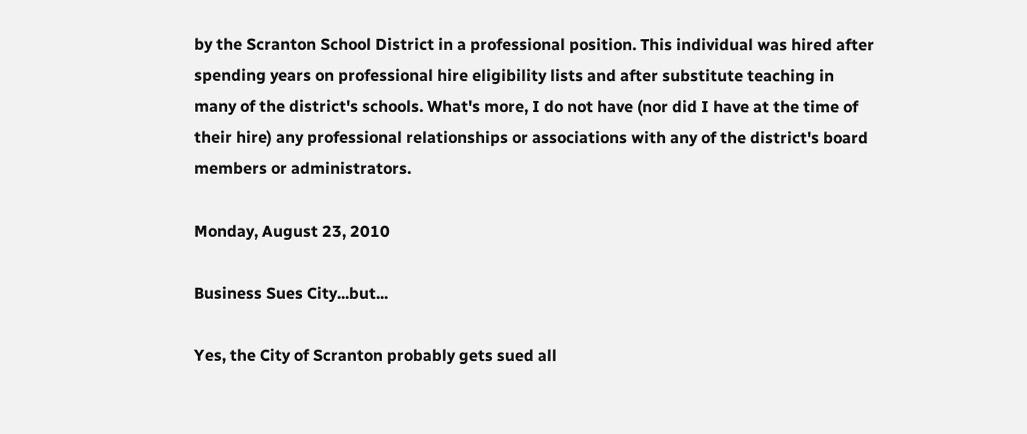by the Scranton School District in a professional position. This individual was hired after spending years on professional hire eligibility lists and after substitute teaching in many of the district's schools. What's more, I do not have (nor did I have at the time of their hire) any professional relationships or associations with any of the district's board members or administrators.

Monday, August 23, 2010

Business Sues City...but...

Yes, the City of Scranton probably gets sued all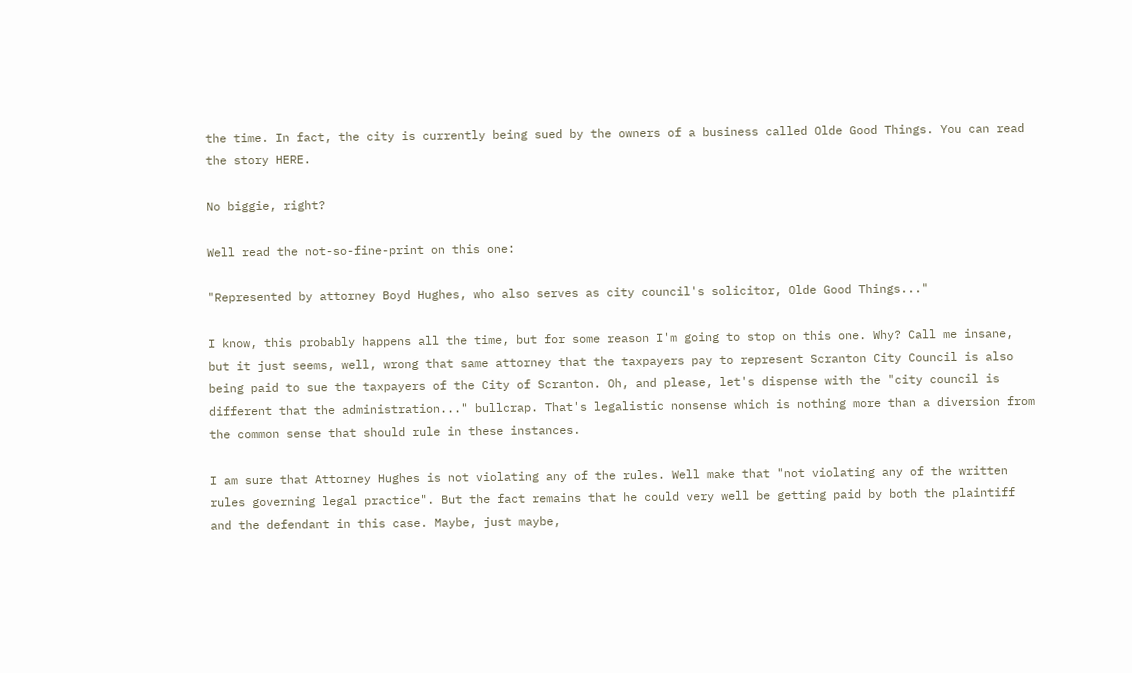the time. In fact, the city is currently being sued by the owners of a business called Olde Good Things. You can read the story HERE.

No biggie, right?

Well read the not-so-fine-print on this one:

"Represented by attorney Boyd Hughes, who also serves as city council's solicitor, Olde Good Things..."

I know, this probably happens all the time, but for some reason I'm going to stop on this one. Why? Call me insane, but it just seems, well, wrong that same attorney that the taxpayers pay to represent Scranton City Council is also being paid to sue the taxpayers of the City of Scranton. Oh, and please, let's dispense with the "city council is different that the administration..." bullcrap. That's legalistic nonsense which is nothing more than a diversion from the common sense that should rule in these instances.

I am sure that Attorney Hughes is not violating any of the rules. Well make that "not violating any of the written rules governing legal practice". But the fact remains that he could very well be getting paid by both the plaintiff and the defendant in this case. Maybe, just maybe,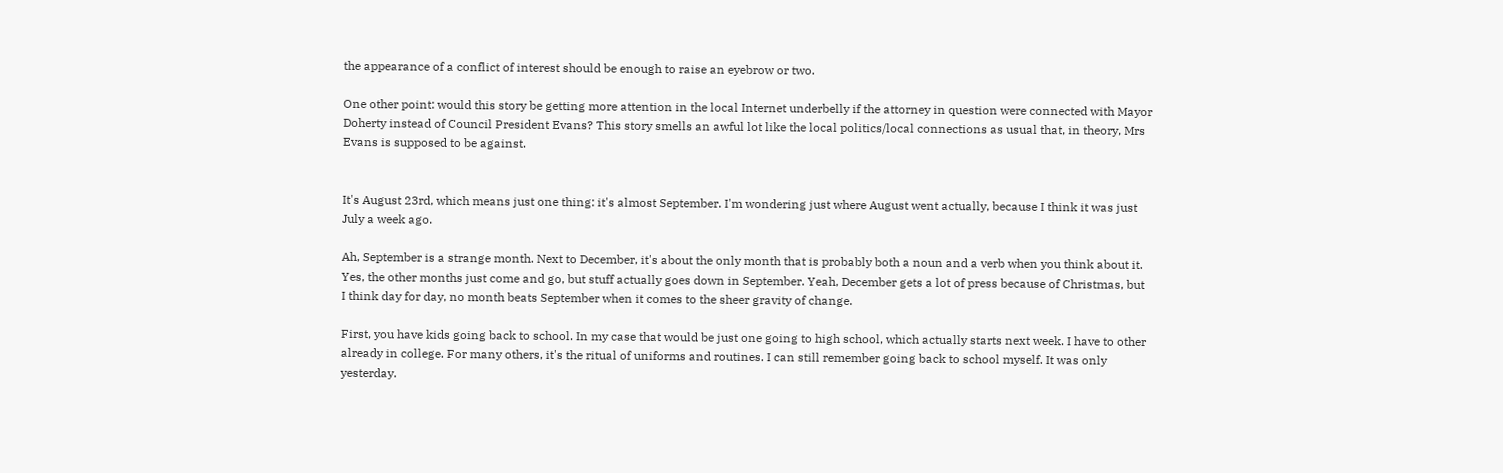the appearance of a conflict of interest should be enough to raise an eyebrow or two.

One other point: would this story be getting more attention in the local Internet underbelly if the attorney in question were connected with Mayor Doherty instead of Council President Evans? This story smells an awful lot like the local politics/local connections as usual that, in theory, Mrs Evans is supposed to be against.


It's August 23rd, which means just one thing: it's almost September. I'm wondering just where August went actually, because I think it was just July a week ago.

Ah, September is a strange month. Next to December, it's about the only month that is probably both a noun and a verb when you think about it. Yes, the other months just come and go, but stuff actually goes down in September. Yeah, December gets a lot of press because of Christmas, but I think day for day, no month beats September when it comes to the sheer gravity of change.

First, you have kids going back to school. In my case that would be just one going to high school, which actually starts next week. I have to other already in college. For many others, it's the ritual of uniforms and routines. I can still remember going back to school myself. It was only yesterday.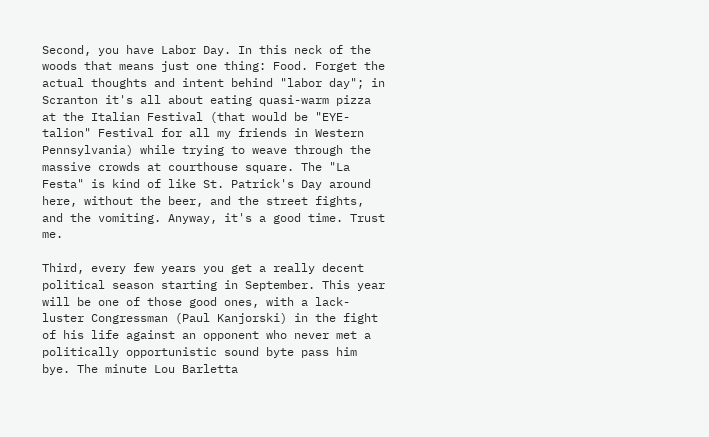Second, you have Labor Day. In this neck of the woods that means just one thing: Food. Forget the actual thoughts and intent behind "labor day"; in Scranton it's all about eating quasi-warm pizza at the Italian Festival (that would be "EYE-talion" Festival for all my friends in Western Pennsylvania) while trying to weave through the massive crowds at courthouse square. The "La Festa" is kind of like St. Patrick's Day around here, without the beer, and the street fights, and the vomiting. Anyway, it's a good time. Trust me.

Third, every few years you get a really decent political season starting in September. This year will be one of those good ones, with a lack-luster Congressman (Paul Kanjorski) in the fight of his life against an opponent who never met a politically opportunistic sound byte pass him bye. The minute Lou Barletta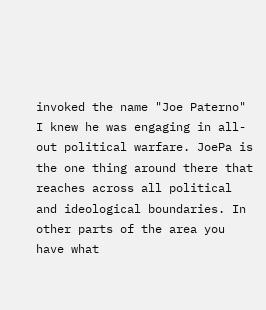invoked the name "Joe Paterno" I knew he was engaging in all-out political warfare. JoePa is the one thing around there that reaches across all political and ideological boundaries. In other parts of the area you have what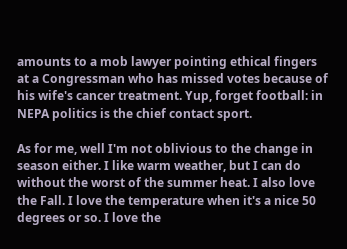amounts to a mob lawyer pointing ethical fingers at a Congressman who has missed votes because of his wife's cancer treatment. Yup, forget football: in NEPA politics is the chief contact sport.

As for me, well I'm not oblivious to the change in season either. I like warm weather, but I can do without the worst of the summer heat. I also love the Fall. I love the temperature when it's a nice 50 degrees or so. I love the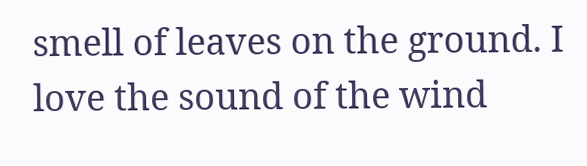smell of leaves on the ground. I love the sound of the wind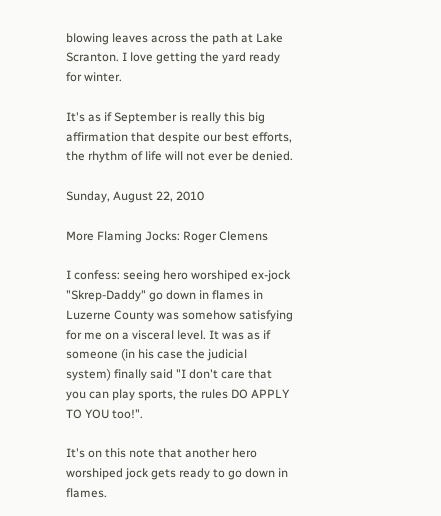blowing leaves across the path at Lake Scranton. I love getting the yard ready for winter.

It's as if September is really this big affirmation that despite our best efforts, the rhythm of life will not ever be denied.

Sunday, August 22, 2010

More Flaming Jocks: Roger Clemens

I confess: seeing hero worshiped ex-jock "Skrep-Daddy" go down in flames in Luzerne County was somehow satisfying for me on a visceral level. It was as if someone (in his case the judicial system) finally said "I don't care that you can play sports, the rules DO APPLY TO YOU too!".

It's on this note that another hero worshiped jock gets ready to go down in flames.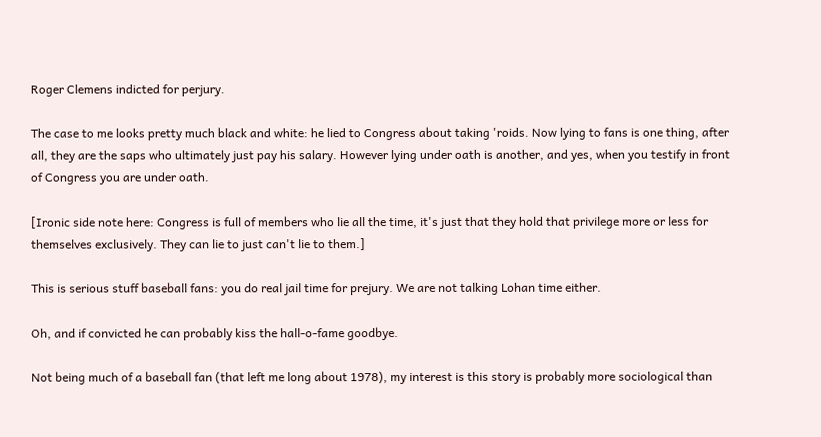Roger Clemens indicted for perjury.

The case to me looks pretty much black and white: he lied to Congress about taking 'roids. Now lying to fans is one thing, after all, they are the saps who ultimately just pay his salary. However lying under oath is another, and yes, when you testify in front of Congress you are under oath.

[Ironic side note here: Congress is full of members who lie all the time, it's just that they hold that privilege more or less for themselves exclusively. They can lie to just can't lie to them.]

This is serious stuff baseball fans: you do real jail time for prejury. We are not talking Lohan time either.

Oh, and if convicted he can probably kiss the hall-o-fame goodbye.

Not being much of a baseball fan (that left me long about 1978), my interest is this story is probably more sociological than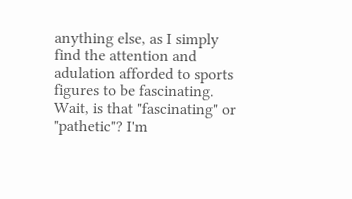anything else, as I simply find the attention and adulation afforded to sports figures to be fascinating. Wait, is that "fascinating" or "pathetic"? I'm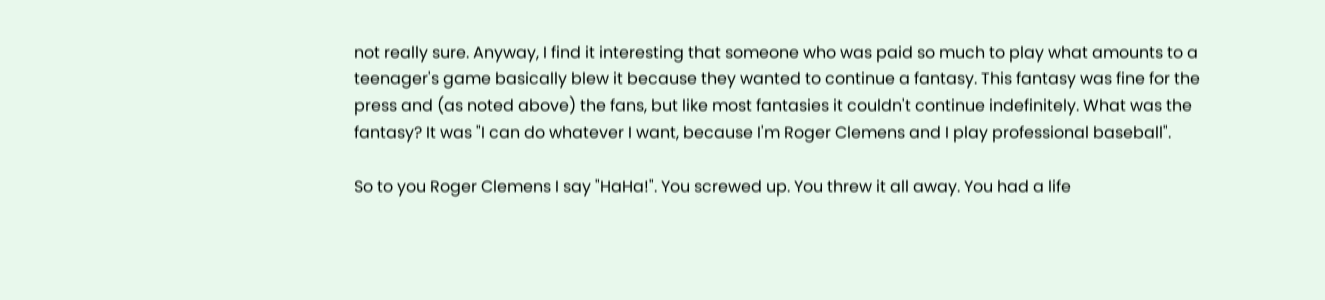not really sure. Anyway, I find it interesting that someone who was paid so much to play what amounts to a teenager's game basically blew it because they wanted to continue a fantasy. This fantasy was fine for the press and (as noted above) the fans, but like most fantasies it couldn't continue indefinitely. What was the fantasy? It was "I can do whatever I want, because I'm Roger Clemens and I play professional baseball".

So to you Roger Clemens I say "HaHa!". You screwed up. You threw it all away. You had a life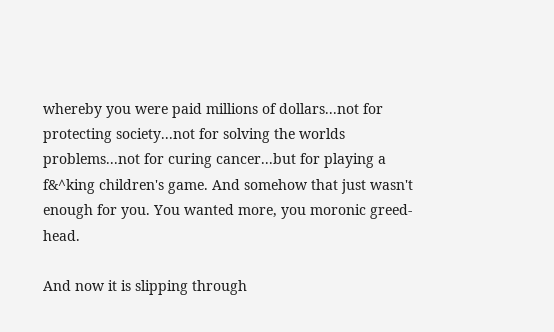whereby you were paid millions of dollars...not for protecting society...not for solving the worlds problems...not for curing cancer...but for playing a f&^king children's game. And somehow that just wasn't enough for you. You wanted more, you moronic greed-head.

And now it is slipping through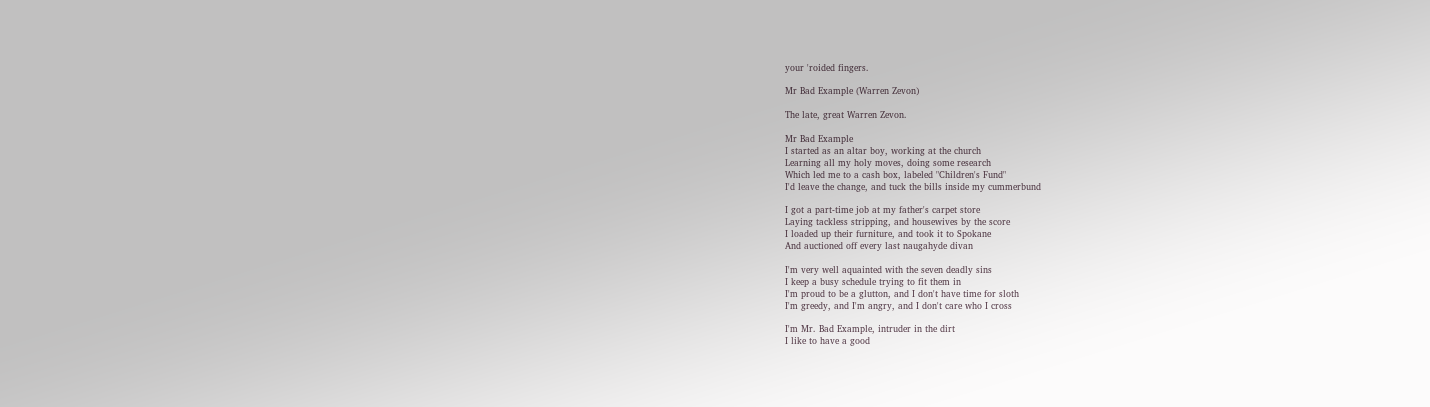your 'roided fingers.

Mr Bad Example (Warren Zevon)

The late, great Warren Zevon.

Mr Bad Example
I started as an altar boy, working at the church
Learning all my holy moves, doing some research
Which led me to a cash box, labeled "Children's Fund"
I'd leave the change, and tuck the bills inside my cummerbund

I got a part-time job at my father's carpet store
Laying tackless stripping, and housewives by the score
I loaded up their furniture, and took it to Spokane
And auctioned off every last naugahyde divan

I'm very well aquainted with the seven deadly sins
I keep a busy schedule trying to fit them in
I'm proud to be a glutton, and I don't have time for sloth
I'm greedy, and I'm angry, and I don't care who I cross

I'm Mr. Bad Example, intruder in the dirt
I like to have a good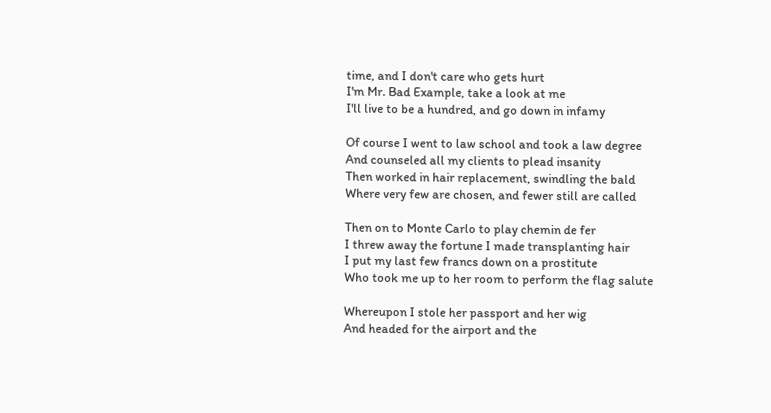time, and I don't care who gets hurt
I'm Mr. Bad Example, take a look at me
I'll live to be a hundred, and go down in infamy

Of course I went to law school and took a law degree
And counseled all my clients to plead insanity
Then worked in hair replacement, swindling the bald
Where very few are chosen, and fewer still are called

Then on to Monte Carlo to play chemin de fer
I threw away the fortune I made transplanting hair
I put my last few francs down on a prostitute
Who took me up to her room to perform the flag salute

Whereupon I stole her passport and her wig
And headed for the airport and the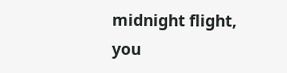midnight flight, you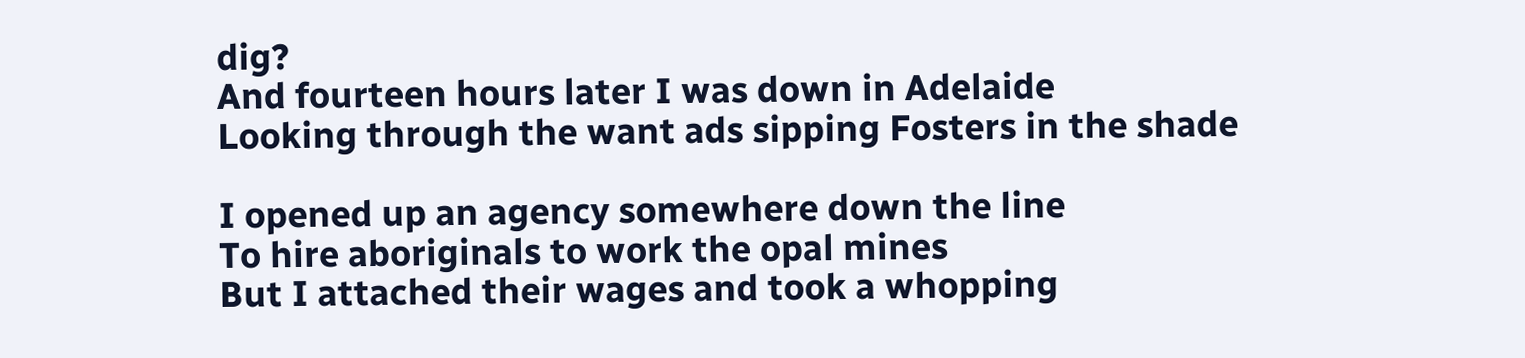dig?
And fourteen hours later I was down in Adelaide
Looking through the want ads sipping Fosters in the shade

I opened up an agency somewhere down the line
To hire aboriginals to work the opal mines
But I attached their wages and took a whopping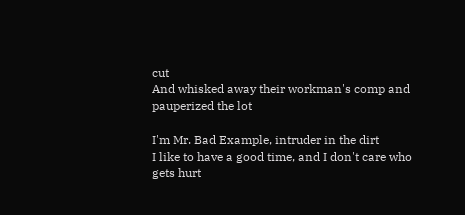cut
And whisked away their workman's comp and pauperized the lot

I'm Mr. Bad Example, intruder in the dirt
I like to have a good time, and I don't care who gets hurt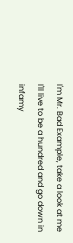I'm Mr. Bad Example, take a look at me
I'll live to be a hundred and go down in infamy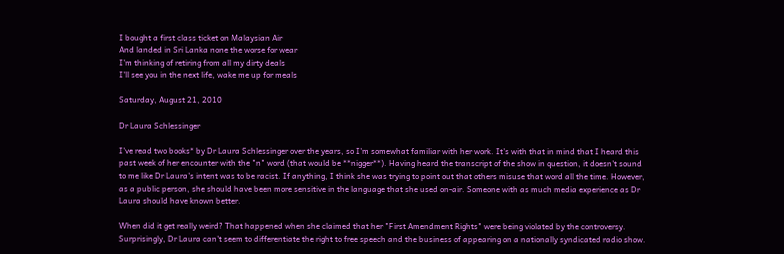I bought a first class ticket on Malaysian Air
And landed in Sri Lanka none the worse for wear
I'm thinking of retiring from all my dirty deals
I'll see you in the next life, wake me up for meals

Saturday, August 21, 2010

Dr Laura Schlessinger

I've read two books* by Dr Laura Schlessinger over the years, so I'm somewhat familiar with her work. It's with that in mind that I heard this past week of her encounter with the "n" word (that would be **nigger**). Having heard the transcript of the show in question, it doesn't sound to me like Dr Laura's intent was to be racist. If anything, I think she was trying to point out that others misuse that word all the time. However, as a public person, she should have been more sensitive in the language that she used on-air. Someone with as much media experience as Dr Laura should have known better.

When did it get really weird? That happened when she claimed that her "First Amendment Rights" were being violated by the controversy. Surprisingly, Dr Laura can't seem to differentiate the right to free speech and the business of appearing on a nationally syndicated radio show.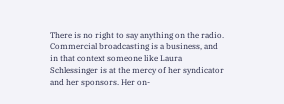There is no right to say anything on the radio. Commercial broadcasting is a business, and in that context someone like Laura Schlessinger is at the mercy of her syndicator and her sponsors. Her on-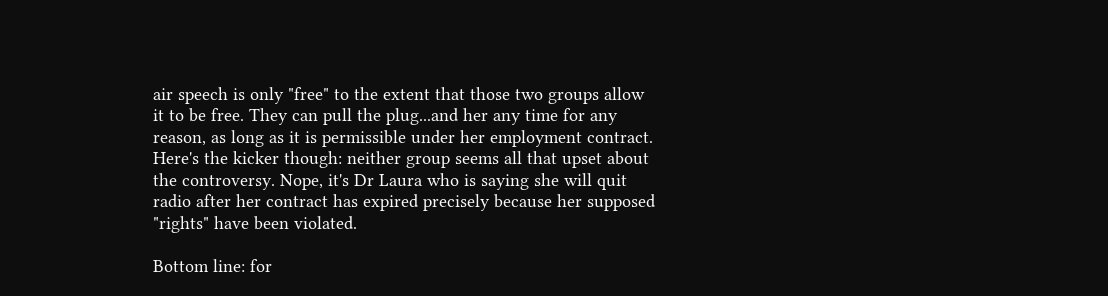air speech is only "free" to the extent that those two groups allow it to be free. They can pull the plug...and her any time for any reason, as long as it is permissible under her employment contract. Here's the kicker though: neither group seems all that upset about the controversy. Nope, it's Dr Laura who is saying she will quit radio after her contract has expired precisely because her supposed "rights" have been violated.

Bottom line: for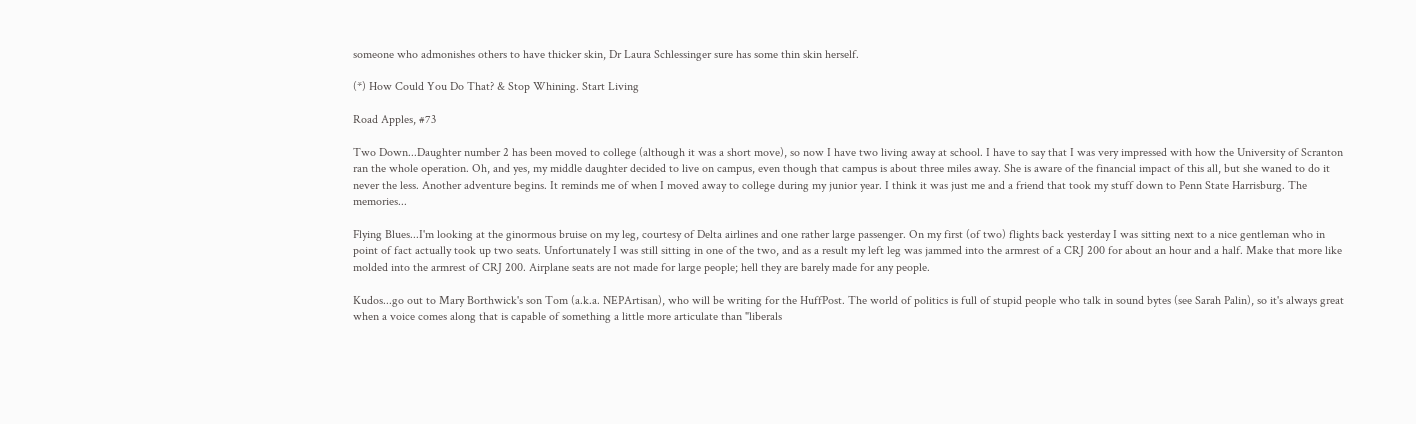someone who admonishes others to have thicker skin, Dr Laura Schlessinger sure has some thin skin herself.

(*) How Could You Do That? & Stop Whining. Start Living

Road Apples, #73

Two Down...Daughter number 2 has been moved to college (although it was a short move), so now I have two living away at school. I have to say that I was very impressed with how the University of Scranton ran the whole operation. Oh, and yes, my middle daughter decided to live on campus, even though that campus is about three miles away. She is aware of the financial impact of this all, but she waned to do it never the less. Another adventure begins. It reminds me of when I moved away to college during my junior year. I think it was just me and a friend that took my stuff down to Penn State Harrisburg. The memories...

Flying Blues...I'm looking at the ginormous bruise on my leg, courtesy of Delta airlines and one rather large passenger. On my first (of two) flights back yesterday I was sitting next to a nice gentleman who in point of fact actually took up two seats. Unfortunately I was still sitting in one of the two, and as a result my left leg was jammed into the armrest of a CRJ 200 for about an hour and a half. Make that more like molded into the armrest of CRJ 200. Airplane seats are not made for large people; hell they are barely made for any people.

Kudos...go out to Mary Borthwick's son Tom (a.k.a. NEPArtisan), who will be writing for the HuffPost. The world of politics is full of stupid people who talk in sound bytes (see Sarah Palin), so it's always great when a voice comes along that is capable of something a little more articulate than "liberals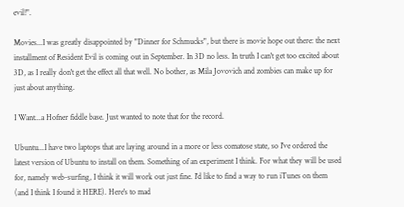evil!".

Movies...I was greatly disappointed by "Dinner for Schmucks", but there is movie hope out there: the next installment of Resident Evil is coming out in September. In 3D no less. In truth I can't get too excited about 3D, as I really don't get the effect all that well. No bother, as Mila Jovovich and zombies can make up for just about anything.

I Want...a Hofner fiddle base. Just wanted to note that for the record.

Ubuntu...I have two laptops that are laying around in a more or less comatose state, so I've ordered the latest version of Ubuntu to install on them. Something of an experiment I think. For what they will be used for, namely web-surfing, I think it will work out just fine. I'd like to find a way to run iTunes on them (and I think I found it HERE). Here's to mad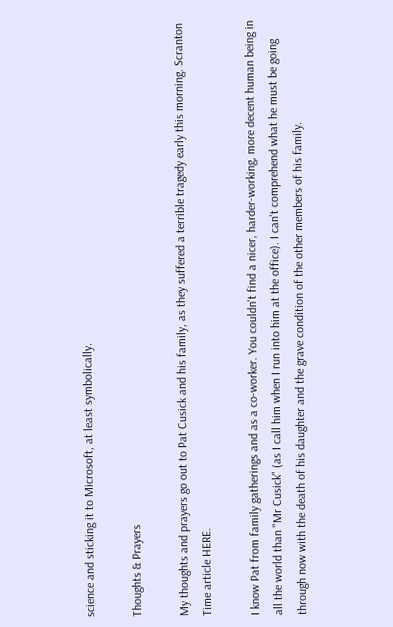science and sticking it to Microsoft, at least symbolically.

Thoughts & Prayers

My thoughts and prayers go out to Pat Cusick and his family, as they suffered a terrible tragedy early this morning. Scranton Time article HERE.

I know Pat from family gatherings and as a co-worker. You couldn't find a nicer, harder-working, more decent human being in all the world than "Mr Cusick" (as I call him when I run into him at the office). I can't comprehend what he must be going through now with the death of his daughter and the grave condition of the other members of his family.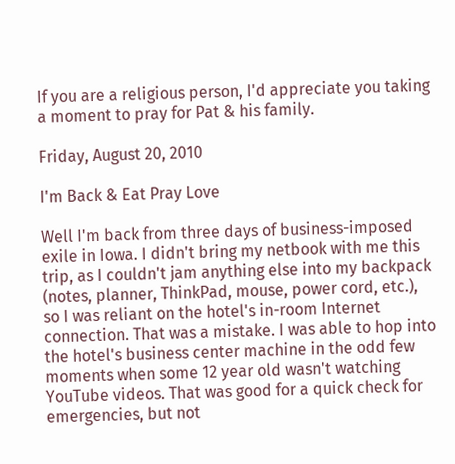If you are a religious person, I'd appreciate you taking a moment to pray for Pat & his family.

Friday, August 20, 2010

I'm Back & Eat Pray Love

Well I'm back from three days of business-imposed exile in Iowa. I didn't bring my netbook with me this trip, as I couldn't jam anything else into my backpack (notes, planner, ThinkPad, mouse, power cord, etc.), so I was reliant on the hotel's in-room Internet connection. That was a mistake. I was able to hop into the hotel's business center machine in the odd few moments when some 12 year old wasn't watching YouTube videos. That was good for a quick check for emergencies, but not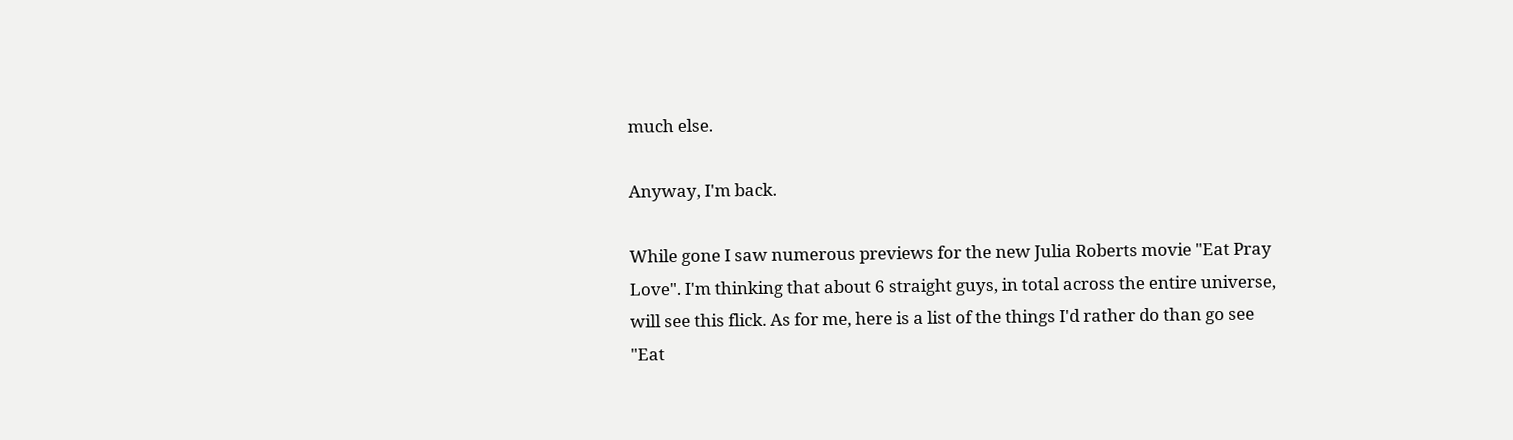much else.

Anyway, I'm back.

While gone I saw numerous previews for the new Julia Roberts movie "Eat Pray Love". I'm thinking that about 6 straight guys, in total across the entire universe, will see this flick. As for me, here is a list of the things I'd rather do than go see "Eat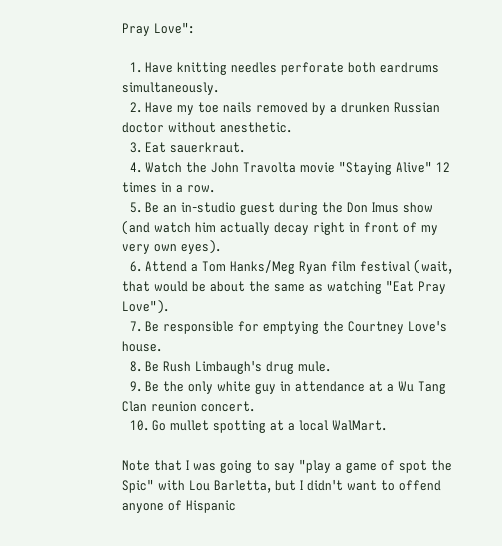Pray Love":

  1. Have knitting needles perforate both eardrums simultaneously.
  2. Have my toe nails removed by a drunken Russian doctor without anesthetic.
  3. Eat sauerkraut.
  4. Watch the John Travolta movie "Staying Alive" 12 times in a row.
  5. Be an in-studio guest during the Don Imus show (and watch him actually decay right in front of my very own eyes).
  6. Attend a Tom Hanks/Meg Ryan film festival (wait, that would be about the same as watching "Eat Pray Love").
  7. Be responsible for emptying the Courtney Love's house.
  8. Be Rush Limbaugh's drug mule.
  9. Be the only white guy in attendance at a Wu Tang Clan reunion concert.
  10. Go mullet spotting at a local WalMart.

Note that I was going to say "play a game of spot the Spic" with Lou Barletta, but I didn't want to offend anyone of Hispanic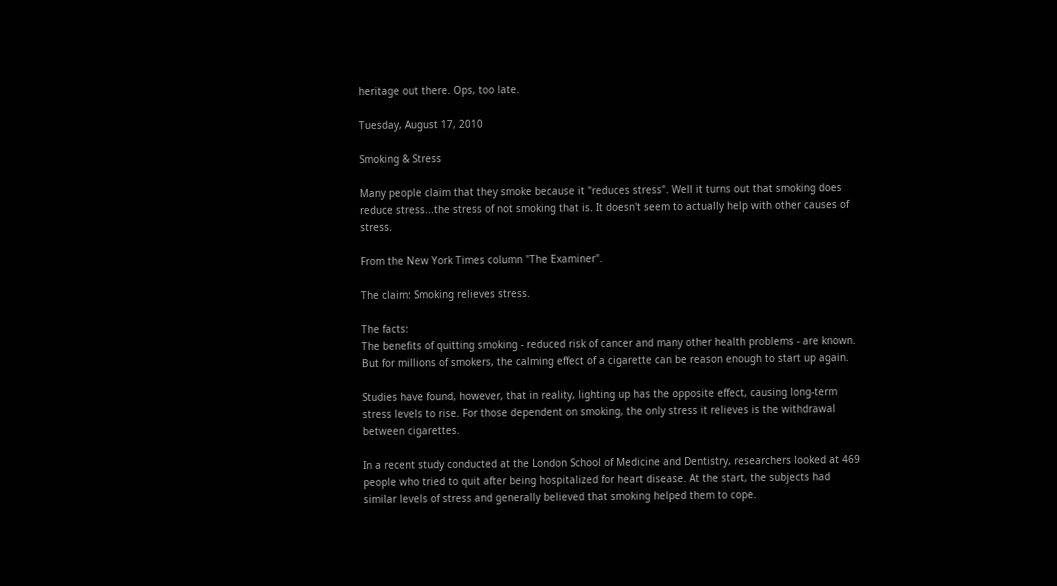heritage out there. Ops, too late.

Tuesday, August 17, 2010

Smoking & Stress

Many people claim that they smoke because it "reduces stress". Well it turns out that smoking does reduce stress...the stress of not smoking that is. It doesn't seem to actually help with other causes of stress.

From the New York Times column "The Examiner".

The claim: Smoking relieves stress.

The facts:
The benefits of quitting smoking - reduced risk of cancer and many other health problems - are known. But for millions of smokers, the calming effect of a cigarette can be reason enough to start up again.

Studies have found, however, that in reality, lighting up has the opposite effect, causing long-term stress levels to rise. For those dependent on smoking, the only stress it relieves is the withdrawal between cigarettes.

In a recent study conducted at the London School of Medicine and Dentistry, researchers looked at 469 people who tried to quit after being hospitalized for heart disease. At the start, the subjects had similar levels of stress and generally believed that smoking helped them to cope.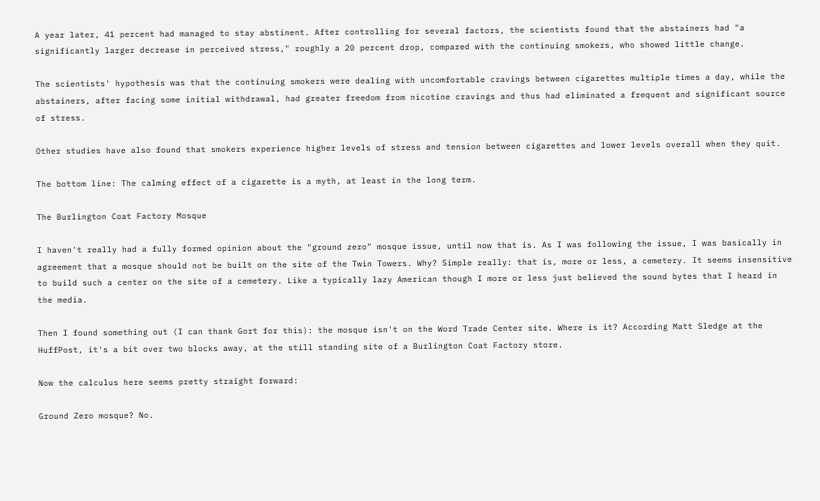A year later, 41 percent had managed to stay abstinent. After controlling for several factors, the scientists found that the abstainers had "a significantly larger decrease in perceived stress," roughly a 20 percent drop, compared with the continuing smokers, who showed little change.

The scientists' hypothesis was that the continuing smokers were dealing with uncomfortable cravings between cigarettes multiple times a day, while the abstainers, after facing some initial withdrawal, had greater freedom from nicotine cravings and thus had eliminated a frequent and significant source of stress.

Other studies have also found that smokers experience higher levels of stress and tension between cigarettes and lower levels overall when they quit.

The bottom line: The calming effect of a cigarette is a myth, at least in the long term.

The Burlington Coat Factory Mosque

I haven't really had a fully formed opinion about the "ground zero" mosque issue, until now that is. As I was following the issue, I was basically in agreement that a mosque should not be built on the site of the Twin Towers. Why? Simple really: that is, more or less, a cemetery. It seems insensitive to build such a center on the site of a cemetery. Like a typically lazy American though I more or less just believed the sound bytes that I heard in the media.

Then I found something out (I can thank Gort for this): the mosque isn't on the Word Trade Center site. Where is it? According Matt Sledge at the HuffPost, it's a bit over two blocks away, at the still standing site of a Burlington Coat Factory store.

Now the calculus here seems pretty straight forward:

Ground Zero mosque? No.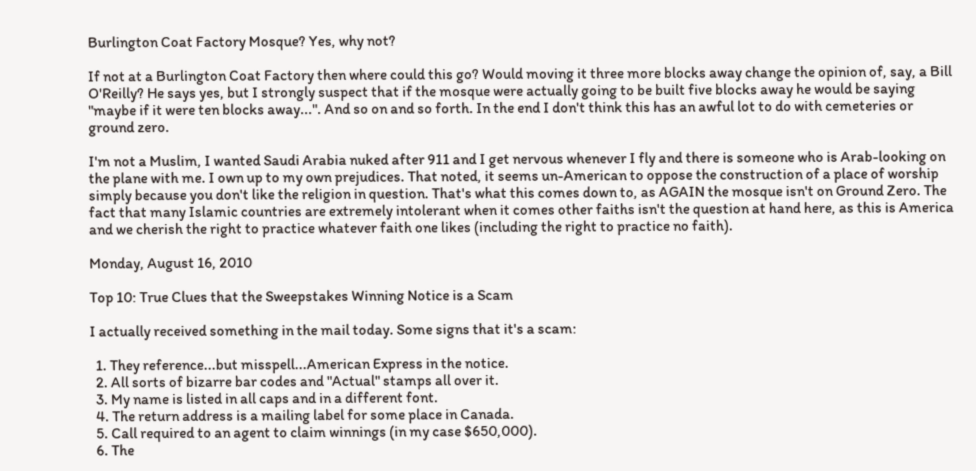Burlington Coat Factory Mosque? Yes, why not?

If not at a Burlington Coat Factory then where could this go? Would moving it three more blocks away change the opinion of, say, a Bill O'Reilly? He says yes, but I strongly suspect that if the mosque were actually going to be built five blocks away he would be saying "maybe if it were ten blocks away...". And so on and so forth. In the end I don't think this has an awful lot to do with cemeteries or ground zero.

I'm not a Muslim, I wanted Saudi Arabia nuked after 911 and I get nervous whenever I fly and there is someone who is Arab-looking on the plane with me. I own up to my own prejudices. That noted, it seems un-American to oppose the construction of a place of worship simply because you don't like the religion in question. That's what this comes down to, as AGAIN the mosque isn't on Ground Zero. The fact that many Islamic countries are extremely intolerant when it comes other faiths isn't the question at hand here, as this is America and we cherish the right to practice whatever faith one likes (including the right to practice no faith).

Monday, August 16, 2010

Top 10: True Clues that the Sweepstakes Winning Notice is a Scam

I actually received something in the mail today. Some signs that it's a scam:

  1. They reference...but misspell...American Express in the notice.
  2. All sorts of bizarre bar codes and "Actual" stamps all over it.
  3. My name is listed in all caps and in a different font.
  4. The return address is a mailing label for some place in Canada.
  5. Call required to an agent to claim winnings (in my case $650,000).
  6. The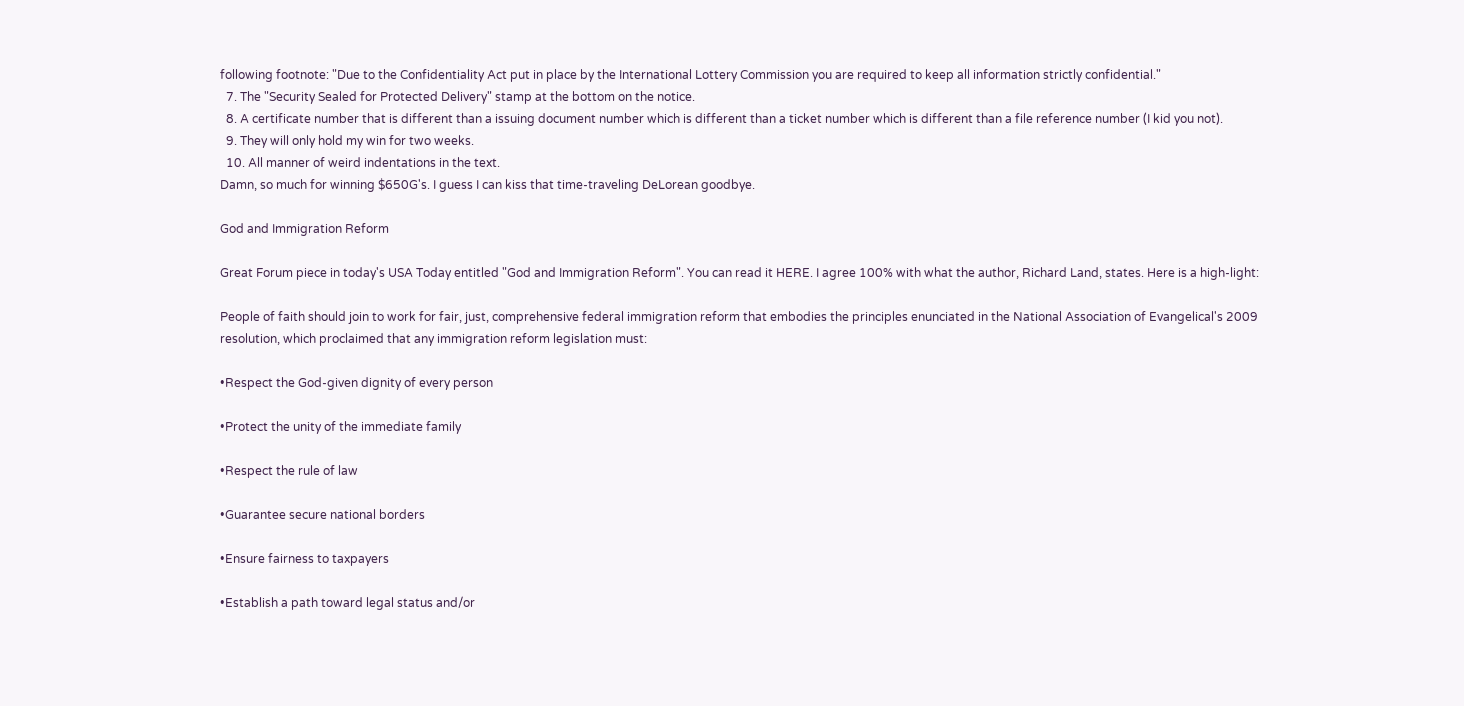following footnote: "Due to the Confidentiality Act put in place by the International Lottery Commission you are required to keep all information strictly confidential."
  7. The "Security Sealed for Protected Delivery" stamp at the bottom on the notice.
  8. A certificate number that is different than a issuing document number which is different than a ticket number which is different than a file reference number (I kid you not).
  9. They will only hold my win for two weeks.
  10. All manner of weird indentations in the text.
Damn, so much for winning $650G's. I guess I can kiss that time-traveling DeLorean goodbye.

God and Immigration Reform

Great Forum piece in today's USA Today entitled "God and Immigration Reform". You can read it HERE. I agree 100% with what the author, Richard Land, states. Here is a high-light:

People of faith should join to work for fair, just, comprehensive federal immigration reform that embodies the principles enunciated in the National Association of Evangelical's 2009 resolution, which proclaimed that any immigration reform legislation must:

•Respect the God-given dignity of every person

•Protect the unity of the immediate family

•Respect the rule of law

•Guarantee secure national borders

•Ensure fairness to taxpayers

•Establish a path toward legal status and/or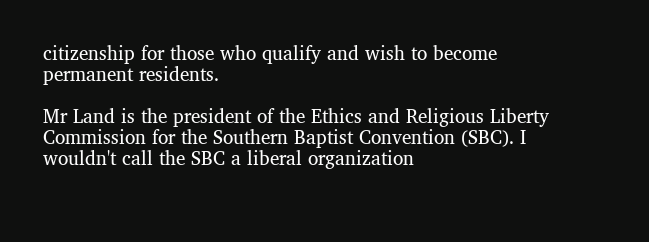citizenship for those who qualify and wish to become permanent residents.

Mr Land is the president of the Ethics and Religious Liberty Commission for the Southern Baptist Convention (SBC). I wouldn't call the SBC a liberal organization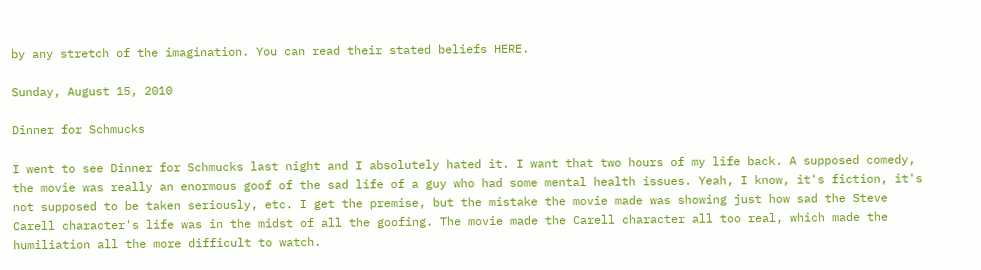by any stretch of the imagination. You can read their stated beliefs HERE.

Sunday, August 15, 2010

Dinner for Schmucks

I went to see Dinner for Schmucks last night and I absolutely hated it. I want that two hours of my life back. A supposed comedy, the movie was really an enormous goof of the sad life of a guy who had some mental health issues. Yeah, I know, it's fiction, it's not supposed to be taken seriously, etc. I get the premise, but the mistake the movie made was showing just how sad the Steve Carell character's life was in the midst of all the goofing. The movie made the Carell character all too real, which made the humiliation all the more difficult to watch.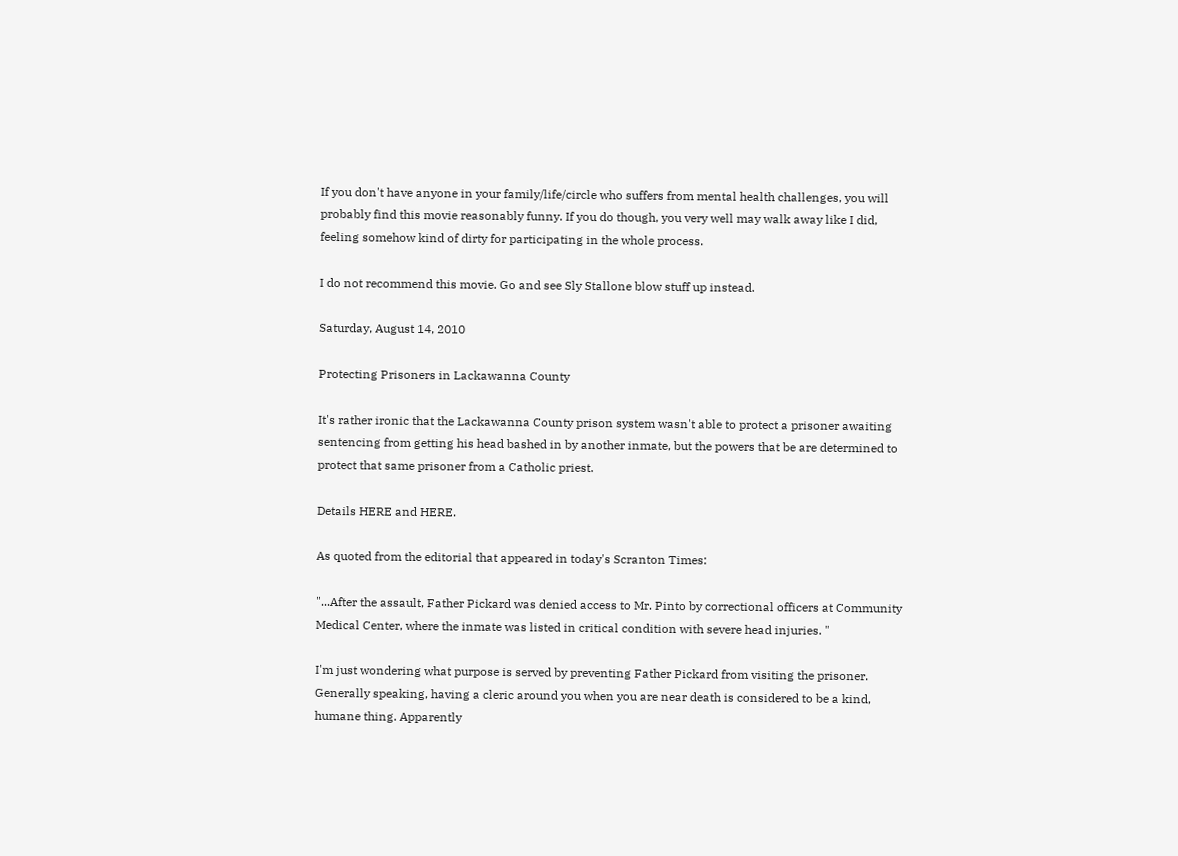If you don't have anyone in your family/life/circle who suffers from mental health challenges, you will probably find this movie reasonably funny. If you do though, you very well may walk away like I did, feeling somehow kind of dirty for participating in the whole process.

I do not recommend this movie. Go and see Sly Stallone blow stuff up instead.

Saturday, August 14, 2010

Protecting Prisoners in Lackawanna County

It's rather ironic that the Lackawanna County prison system wasn't able to protect a prisoner awaiting sentencing from getting his head bashed in by another inmate, but the powers that be are determined to protect that same prisoner from a Catholic priest.

Details HERE and HERE.

As quoted from the editorial that appeared in today's Scranton Times:

"...After the assault, Father Pickard was denied access to Mr. Pinto by correctional officers at Community Medical Center, where the inmate was listed in critical condition with severe head injuries. "

I'm just wondering what purpose is served by preventing Father Pickard from visiting the prisoner. Generally speaking, having a cleric around you when you are near death is considered to be a kind, humane thing. Apparently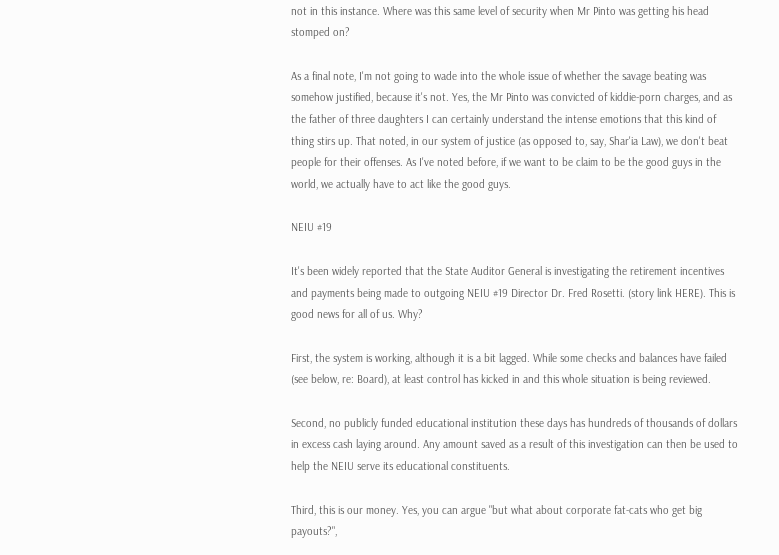not in this instance. Where was this same level of security when Mr Pinto was getting his head stomped on?

As a final note, I'm not going to wade into the whole issue of whether the savage beating was somehow justified, because it's not. Yes, the Mr Pinto was convicted of kiddie-porn charges, and as the father of three daughters I can certainly understand the intense emotions that this kind of thing stirs up. That noted, in our system of justice (as opposed to, say, Shar'ia Law), we don't beat people for their offenses. As I've noted before, if we want to be claim to be the good guys in the world, we actually have to act like the good guys.

NEIU #19

It's been widely reported that the State Auditor General is investigating the retirement incentives and payments being made to outgoing NEIU #19 Director Dr. Fred Rosetti. (story link HERE). This is good news for all of us. Why?

First, the system is working, although it is a bit lagged. While some checks and balances have failed (see below, re: Board), at least control has kicked in and this whole situation is being reviewed.

Second, no publicly funded educational institution these days has hundreds of thousands of dollars in excess cash laying around. Any amount saved as a result of this investigation can then be used to help the NEIU serve its educational constituents.

Third, this is our money. Yes, you can argue "but what about corporate fat-cats who get big payouts?",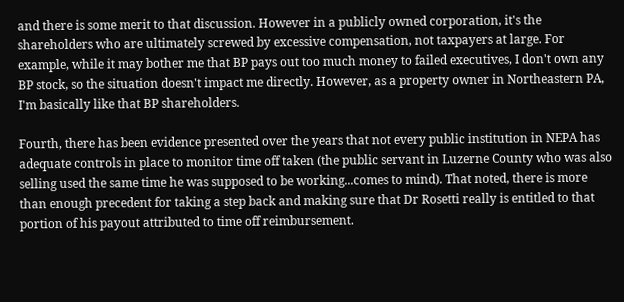and there is some merit to that discussion. However in a publicly owned corporation, it's the shareholders who are ultimately screwed by excessive compensation, not taxpayers at large. For example, while it may bother me that BP pays out too much money to failed executives, I don't own any BP stock, so the situation doesn't impact me directly. However, as a property owner in Northeastern PA, I'm basically like that BP shareholders.

Fourth, there has been evidence presented over the years that not every public institution in NEPA has adequate controls in place to monitor time off taken (the public servant in Luzerne County who was also selling used the same time he was supposed to be working...comes to mind). That noted, there is more than enough precedent for taking a step back and making sure that Dr Rosetti really is entitled to that portion of his payout attributed to time off reimbursement.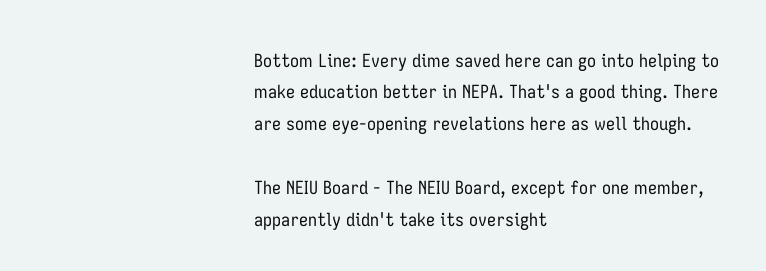Bottom Line: Every dime saved here can go into helping to make education better in NEPA. That's a good thing. There are some eye-opening revelations here as well though.

The NEIU Board - The NEIU Board, except for one member, apparently didn't take its oversight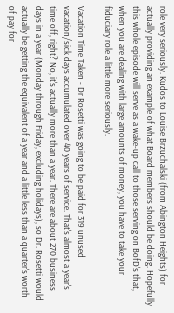role very seriously. Kudos to Louise Brzuchalski (from Abington Heights) for actually providing an example of what Board members should be doing. Hopefully this whole episode will serve as a wake-up call to those serving on BofD's that, when you are dealing with large amounts of money, you have to take your fiduciary role a little more seriously.

Vacation Time Taken - Dr Rosetti was going to be paid for 319 unused vacation/sick days accumulated over 40 years of service. That's almost a year's time off, right? No, it's actually more than a year. There are about 270 business days in a year (Monday through Friday, excluding holidays), so Dr. Rosetti would actually be getting the equivalent of a year and a little less than a quarter's worth of pay for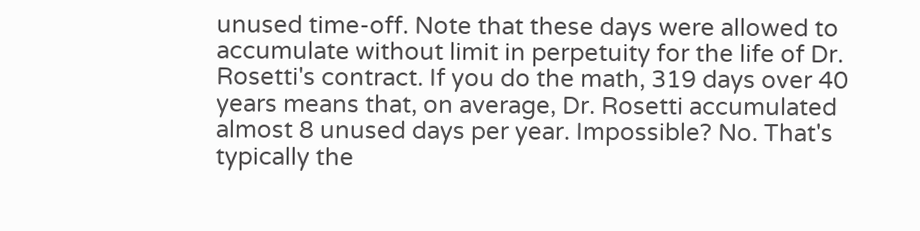unused time-off. Note that these days were allowed to accumulate without limit in perpetuity for the life of Dr. Rosetti's contract. If you do the math, 319 days over 40 years means that, on average, Dr. Rosetti accumulated almost 8 unused days per year. Impossible? No. That's typically the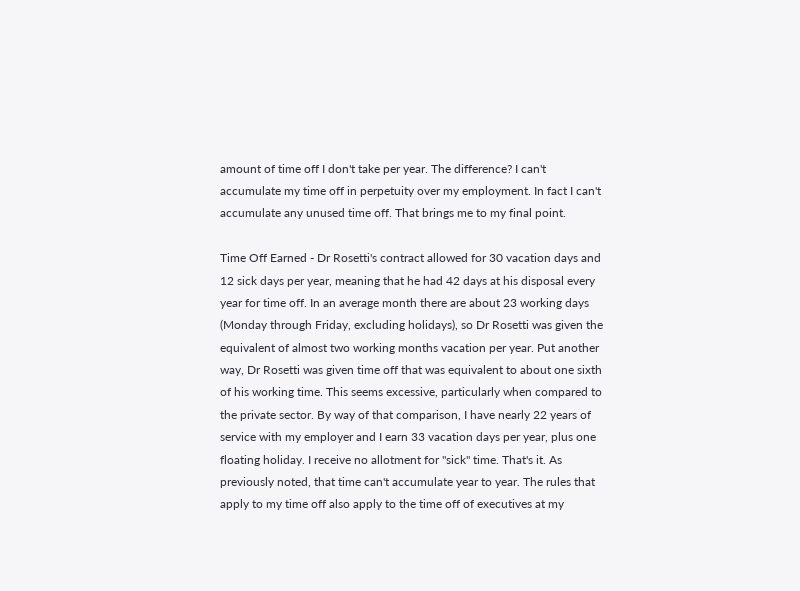amount of time off I don't take per year. The difference? I can't accumulate my time off in perpetuity over my employment. In fact I can't accumulate any unused time off. That brings me to my final point.

Time Off Earned - Dr Rosetti's contract allowed for 30 vacation days and 12 sick days per year, meaning that he had 42 days at his disposal every year for time off. In an average month there are about 23 working days (Monday through Friday, excluding holidays), so Dr Rosetti was given the equivalent of almost two working months vacation per year. Put another way, Dr Rosetti was given time off that was equivalent to about one sixth of his working time. This seems excessive, particularly when compared to the private sector. By way of that comparison, I have nearly 22 years of service with my employer and I earn 33 vacation days per year, plus one floating holiday. I receive no allotment for "sick" time. That's it. As previously noted, that time can't accumulate year to year. The rules that apply to my time off also apply to the time off of executives at my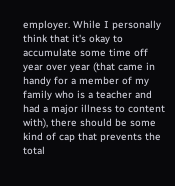employer. While I personally think that it's okay to accumulate some time off year over year (that came in handy for a member of my family who is a teacher and had a major illness to content with), there should be some kind of cap that prevents the total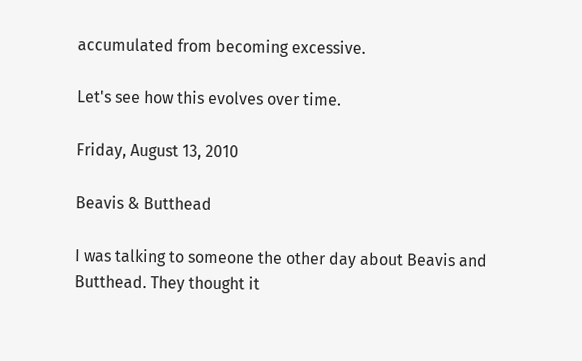accumulated from becoming excessive.

Let's see how this evolves over time.

Friday, August 13, 2010

Beavis & Butthead

I was talking to someone the other day about Beavis and Butthead. They thought it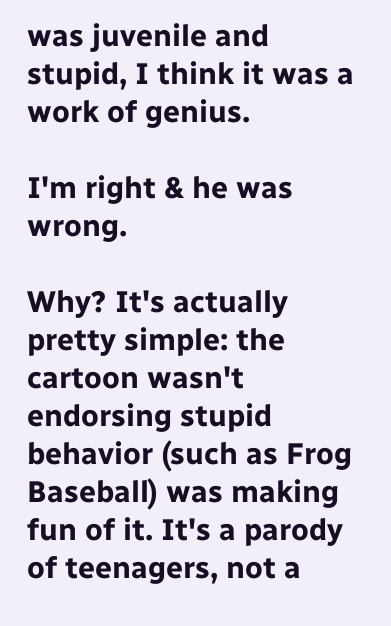was juvenile and stupid, I think it was a work of genius.

I'm right & he was wrong.

Why? It's actually pretty simple: the cartoon wasn't endorsing stupid behavior (such as Frog Baseball) was making fun of it. It's a parody of teenagers, not a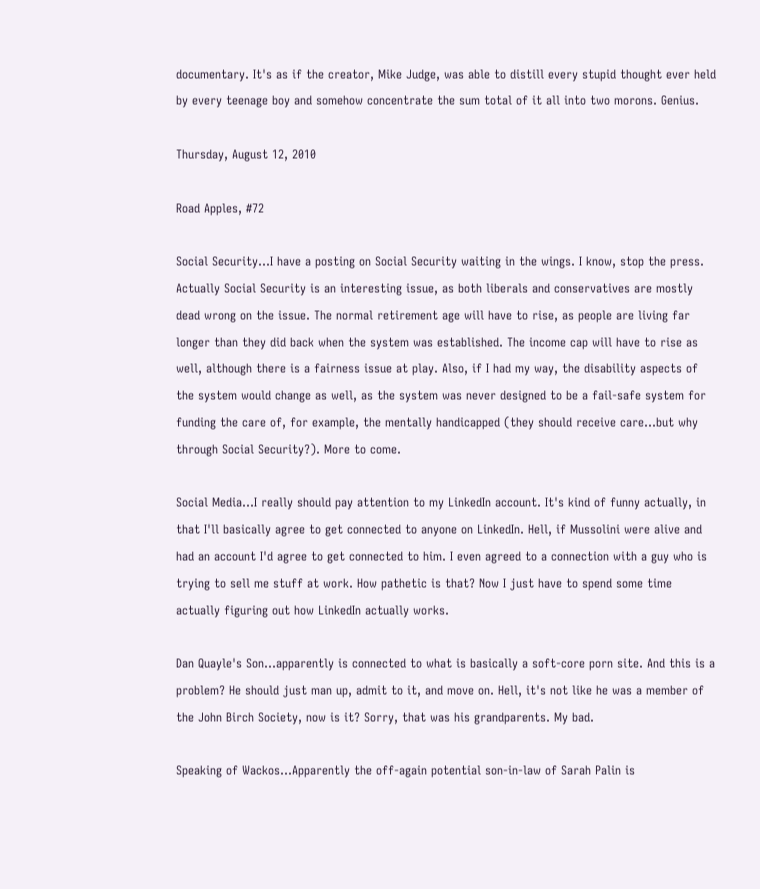documentary. It's as if the creator, Mike Judge, was able to distill every stupid thought ever held by every teenage boy and somehow concentrate the sum total of it all into two morons. Genius.

Thursday, August 12, 2010

Road Apples, #72

Social Security...I have a posting on Social Security waiting in the wings. I know, stop the press. Actually Social Security is an interesting issue, as both liberals and conservatives are mostly dead wrong on the issue. The normal retirement age will have to rise, as people are living far longer than they did back when the system was established. The income cap will have to rise as well, although there is a fairness issue at play. Also, if I had my way, the disability aspects of the system would change as well, as the system was never designed to be a fail-safe system for funding the care of, for example, the mentally handicapped (they should receive care...but why through Social Security?). More to come.

Social Media...I really should pay attention to my LinkedIn account. It's kind of funny actually, in that I'll basically agree to get connected to anyone on LinkedIn. Hell, if Mussolini were alive and had an account I'd agree to get connected to him. I even agreed to a connection with a guy who is trying to sell me stuff at work. How pathetic is that? Now I just have to spend some time actually figuring out how LinkedIn actually works.

Dan Quayle's Son...apparently is connected to what is basically a soft-core porn site. And this is a problem? He should just man up, admit to it, and move on. Hell, it's not like he was a member of the John Birch Society, now is it? Sorry, that was his grandparents. My bad.

Speaking of Wackos...Apparently the off-again potential son-in-law of Sarah Palin is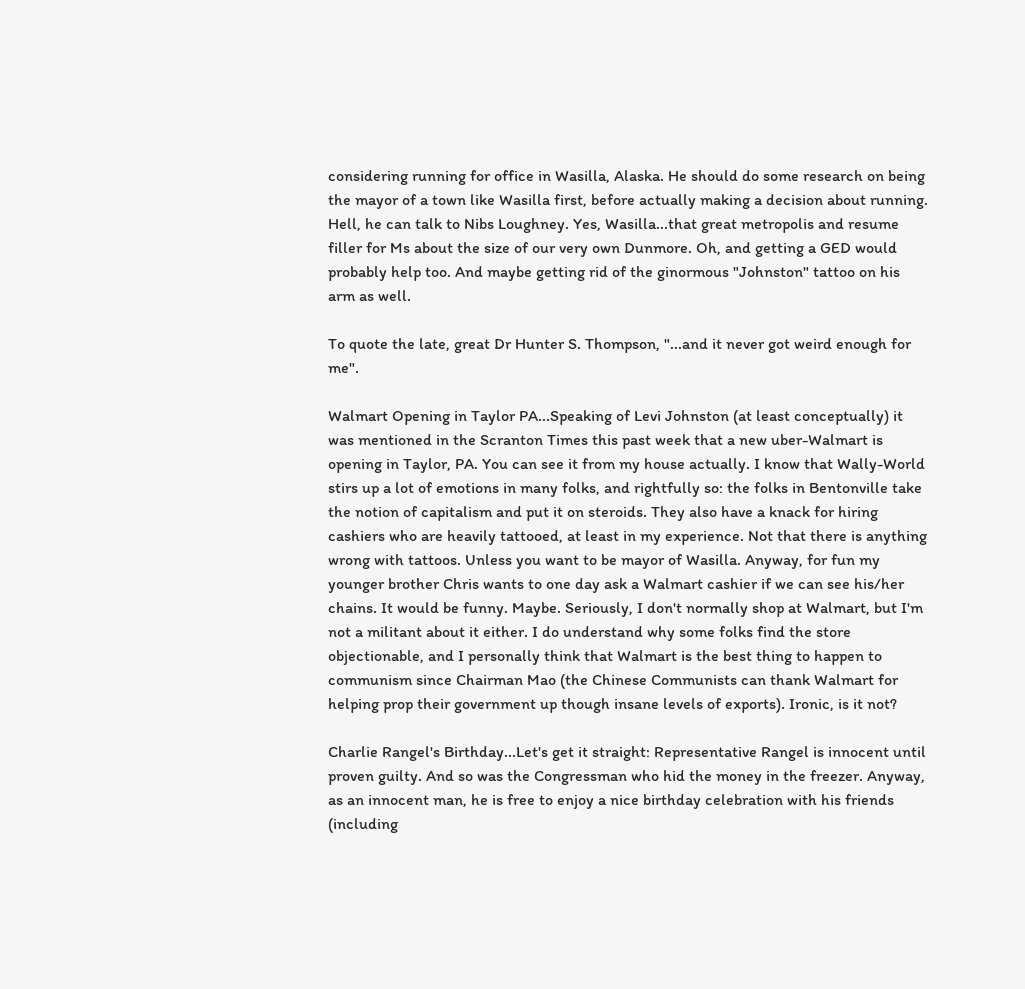considering running for office in Wasilla, Alaska. He should do some research on being the mayor of a town like Wasilla first, before actually making a decision about running. Hell, he can talk to Nibs Loughney. Yes, Wasilla...that great metropolis and resume filler for Ms about the size of our very own Dunmore. Oh, and getting a GED would probably help too. And maybe getting rid of the ginormous "Johnston" tattoo on his arm as well.

To quote the late, great Dr Hunter S. Thompson, "...and it never got weird enough for me".

Walmart Opening in Taylor PA...Speaking of Levi Johnston (at least conceptually) it was mentioned in the Scranton Times this past week that a new uber-Walmart is opening in Taylor, PA. You can see it from my house actually. I know that Wally-World stirs up a lot of emotions in many folks, and rightfully so: the folks in Bentonville take the notion of capitalism and put it on steroids. They also have a knack for hiring cashiers who are heavily tattooed, at least in my experience. Not that there is anything wrong with tattoos. Unless you want to be mayor of Wasilla. Anyway, for fun my younger brother Chris wants to one day ask a Walmart cashier if we can see his/her chains. It would be funny. Maybe. Seriously, I don't normally shop at Walmart, but I'm not a militant about it either. I do understand why some folks find the store objectionable, and I personally think that Walmart is the best thing to happen to communism since Chairman Mao (the Chinese Communists can thank Walmart for helping prop their government up though insane levels of exports). Ironic, is it not?

Charlie Rangel's Birthday...Let's get it straight: Representative Rangel is innocent until proven guilty. And so was the Congressman who hid the money in the freezer. Anyway, as an innocent man, he is free to enjoy a nice birthday celebration with his friends (including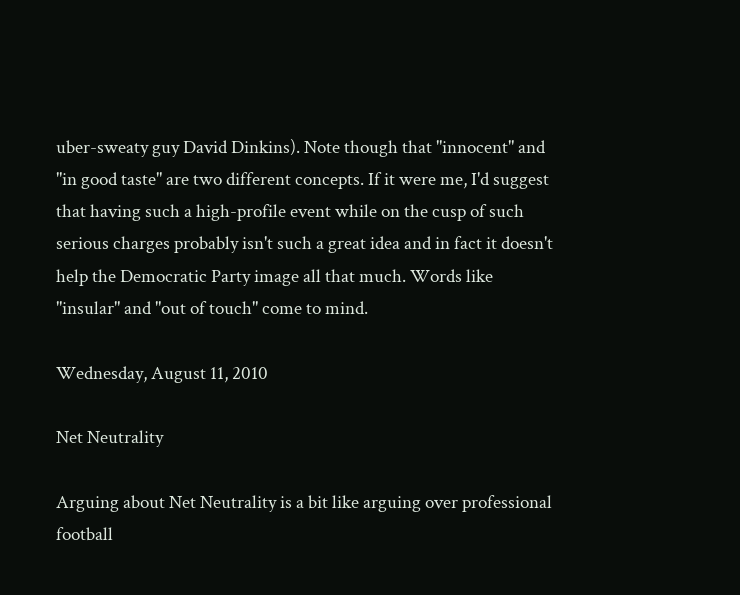uber-sweaty guy David Dinkins). Note though that "innocent" and "in good taste" are two different concepts. If it were me, I'd suggest that having such a high-profile event while on the cusp of such serious charges probably isn't such a great idea and in fact it doesn't help the Democratic Party image all that much. Words like "insular" and "out of touch" come to mind.

Wednesday, August 11, 2010

Net Neutrality

Arguing about Net Neutrality is a bit like arguing over professional football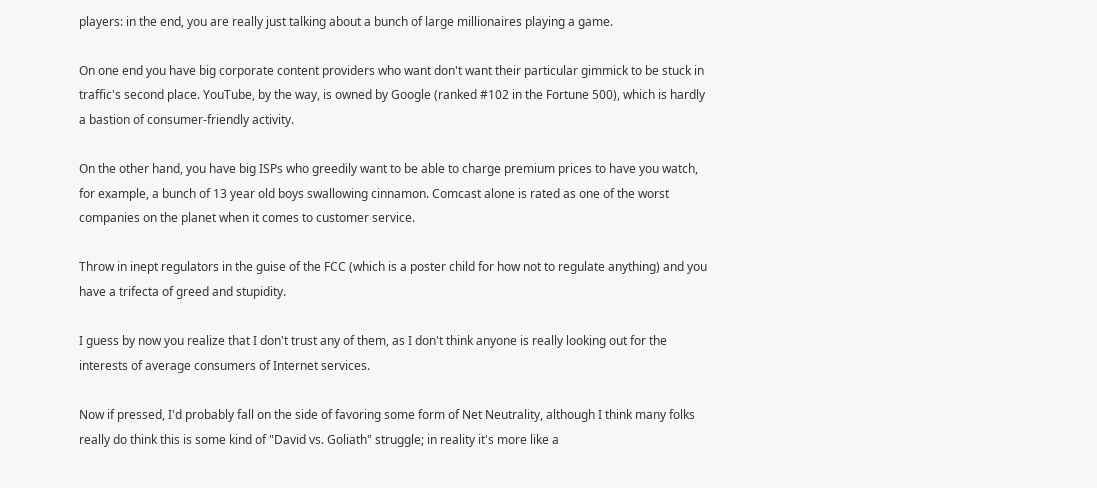players: in the end, you are really just talking about a bunch of large millionaires playing a game.

On one end you have big corporate content providers who want don't want their particular gimmick to be stuck in traffic's second place. YouTube, by the way, is owned by Google (ranked #102 in the Fortune 500), which is hardly a bastion of consumer-friendly activity.

On the other hand, you have big ISPs who greedily want to be able to charge premium prices to have you watch, for example, a bunch of 13 year old boys swallowing cinnamon. Comcast alone is rated as one of the worst companies on the planet when it comes to customer service.

Throw in inept regulators in the guise of the FCC (which is a poster child for how not to regulate anything) and you have a trifecta of greed and stupidity.

I guess by now you realize that I don't trust any of them, as I don't think anyone is really looking out for the interests of average consumers of Internet services.

Now if pressed, I'd probably fall on the side of favoring some form of Net Neutrality, although I think many folks really do think this is some kind of "David vs. Goliath" struggle; in reality it's more like a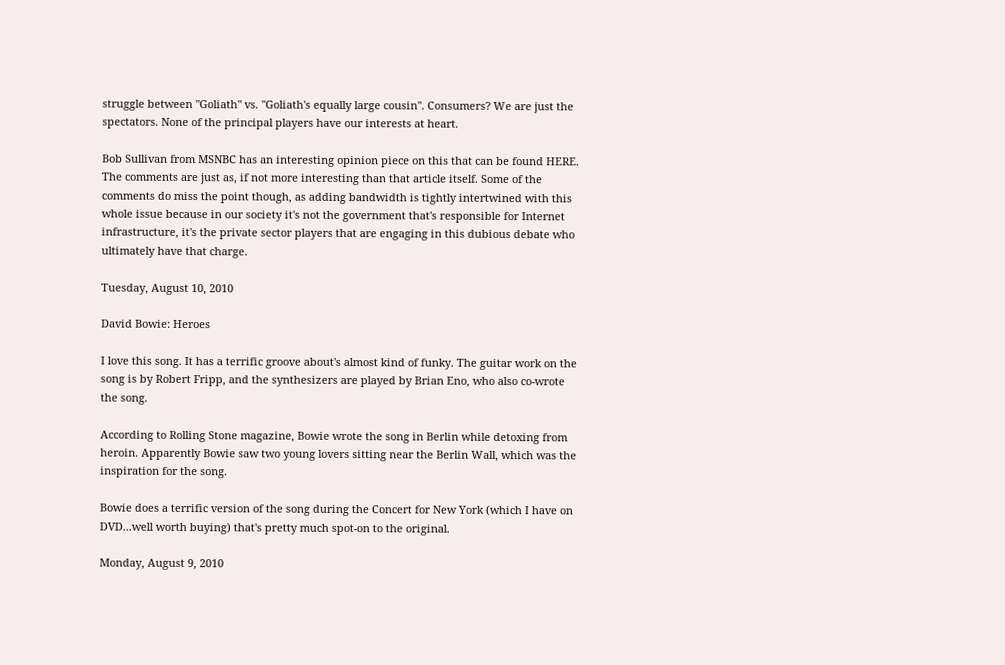struggle between "Goliath" vs. "Goliath's equally large cousin". Consumers? We are just the spectators. None of the principal players have our interests at heart.

Bob Sullivan from MSNBC has an interesting opinion piece on this that can be found HERE. The comments are just as, if not more interesting than that article itself. Some of the comments do miss the point though, as adding bandwidth is tightly intertwined with this whole issue because in our society it's not the government that's responsible for Internet infrastructure, it's the private sector players that are engaging in this dubious debate who ultimately have that charge.

Tuesday, August 10, 2010

David Bowie: Heroes

I love this song. It has a terrific groove about's almost kind of funky. The guitar work on the song is by Robert Fripp, and the synthesizers are played by Brian Eno, who also co-wrote the song.

According to Rolling Stone magazine, Bowie wrote the song in Berlin while detoxing from heroin. Apparently Bowie saw two young lovers sitting near the Berlin Wall, which was the inspiration for the song.

Bowie does a terrific version of the song during the Concert for New York (which I have on DVD...well worth buying) that's pretty much spot-on to the original.

Monday, August 9, 2010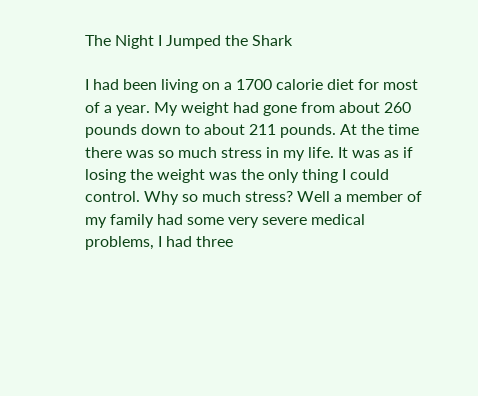The Night I Jumped the Shark

I had been living on a 1700 calorie diet for most of a year. My weight had gone from about 260 pounds down to about 211 pounds. At the time there was so much stress in my life. It was as if losing the weight was the only thing I could control. Why so much stress? Well a member of my family had some very severe medical problems, I had three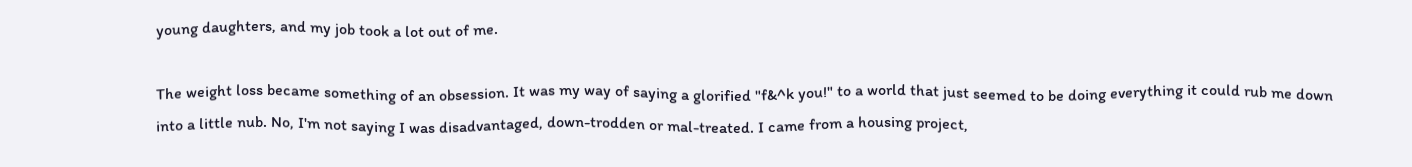young daughters, and my job took a lot out of me.

The weight loss became something of an obsession. It was my way of saying a glorified "f&^k you!" to a world that just seemed to be doing everything it could rub me down into a little nub. No, I'm not saying I was disadvantaged, down-trodden or mal-treated. I came from a housing project,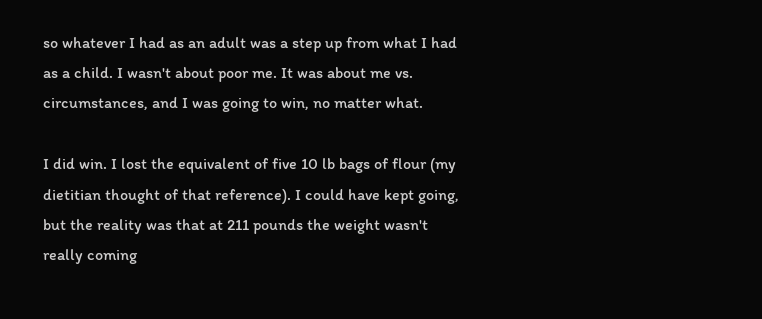so whatever I had as an adult was a step up from what I had as a child. I wasn't about poor me. It was about me vs. circumstances, and I was going to win, no matter what.

I did win. I lost the equivalent of five 10 lb bags of flour (my dietitian thought of that reference). I could have kept going, but the reality was that at 211 pounds the weight wasn't really coming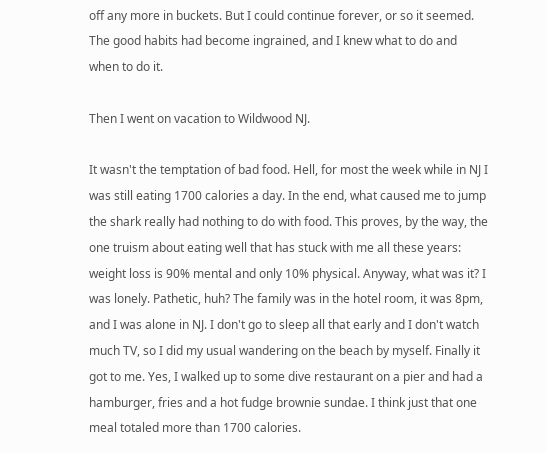off any more in buckets. But I could continue forever, or so it seemed. The good habits had become ingrained, and I knew what to do and when to do it.

Then I went on vacation to Wildwood NJ.

It wasn't the temptation of bad food. Hell, for most the week while in NJ I was still eating 1700 calories a day. In the end, what caused me to jump the shark really had nothing to do with food. This proves, by the way, the one truism about eating well that has stuck with me all these years: weight loss is 90% mental and only 10% physical. Anyway, what was it? I was lonely. Pathetic, huh? The family was in the hotel room, it was 8pm, and I was alone in NJ. I don't go to sleep all that early and I don't watch much TV, so I did my usual wandering on the beach by myself. Finally it got to me. Yes, I walked up to some dive restaurant on a pier and had a hamburger, fries and a hot fudge brownie sundae. I think just that one meal totaled more than 1700 calories.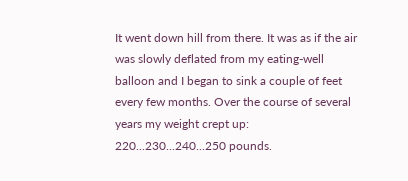It went down hill from there. It was as if the air was slowly deflated from my eating-well balloon and I began to sink a couple of feet every few months. Over the course of several years my weight crept up: 220...230...240...250 pounds.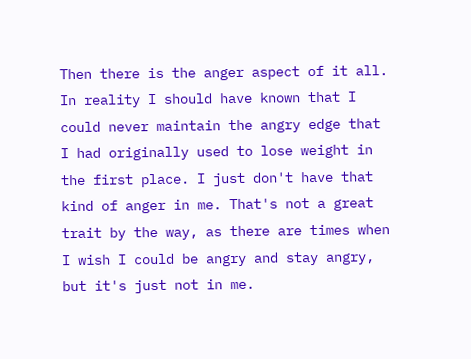Then there is the anger aspect of it all. In reality I should have known that I could never maintain the angry edge that I had originally used to lose weight in the first place. I just don't have that kind of anger in me. That's not a great trait by the way, as there are times when I wish I could be angry and stay angry, but it's just not in me.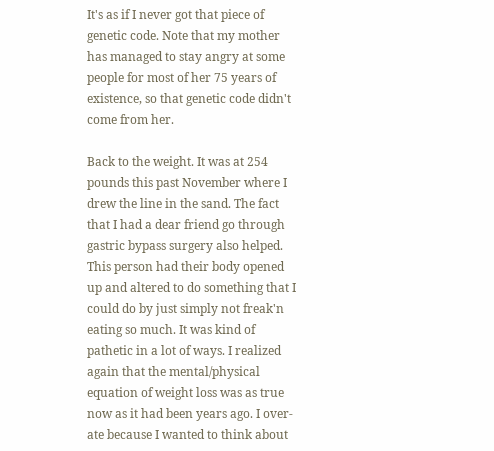It's as if I never got that piece of genetic code. Note that my mother has managed to stay angry at some people for most of her 75 years of existence, so that genetic code didn't come from her.

Back to the weight. It was at 254 pounds this past November where I drew the line in the sand. The fact that I had a dear friend go through gastric bypass surgery also helped. This person had their body opened up and altered to do something that I could do by just simply not freak'n eating so much. It was kind of pathetic in a lot of ways. I realized again that the mental/physical equation of weight loss was as true now as it had been years ago. I over-ate because I wanted to think about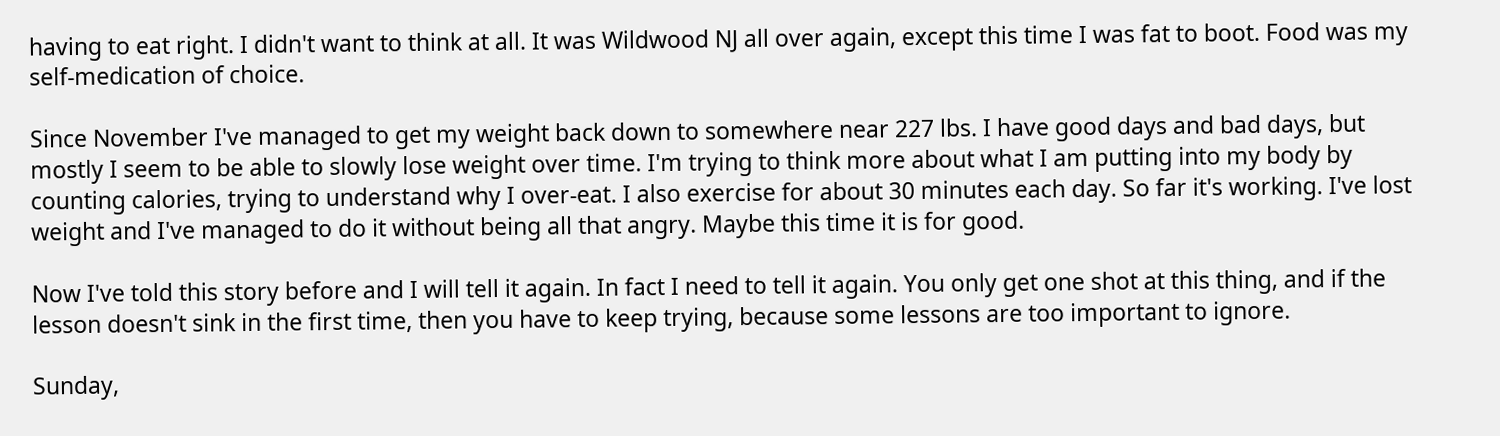having to eat right. I didn't want to think at all. It was Wildwood NJ all over again, except this time I was fat to boot. Food was my self-medication of choice.

Since November I've managed to get my weight back down to somewhere near 227 lbs. I have good days and bad days, but mostly I seem to be able to slowly lose weight over time. I'm trying to think more about what I am putting into my body by counting calories, trying to understand why I over-eat. I also exercise for about 30 minutes each day. So far it's working. I've lost weight and I've managed to do it without being all that angry. Maybe this time it is for good.

Now I've told this story before and I will tell it again. In fact I need to tell it again. You only get one shot at this thing, and if the lesson doesn't sink in the first time, then you have to keep trying, because some lessons are too important to ignore.

Sunday,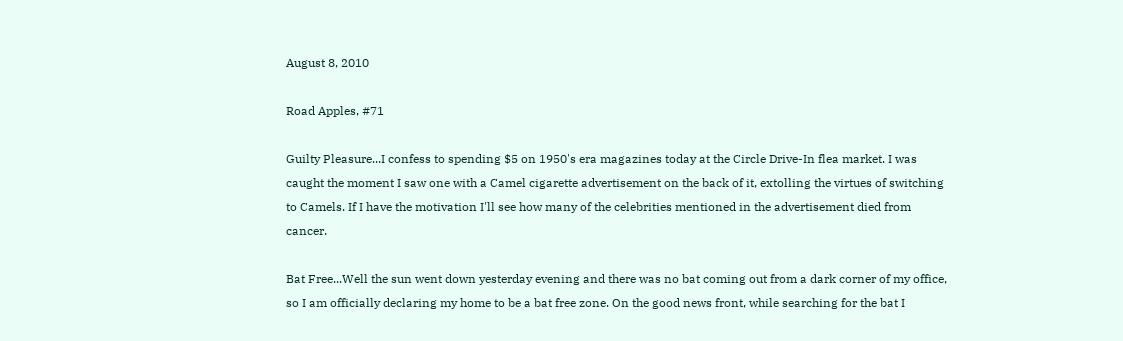August 8, 2010

Road Apples, #71

Guilty Pleasure...I confess to spending $5 on 1950's era magazines today at the Circle Drive-In flea market. I was caught the moment I saw one with a Camel cigarette advertisement on the back of it, extolling the virtues of switching to Camels. If I have the motivation I'll see how many of the celebrities mentioned in the advertisement died from cancer.

Bat Free...Well the sun went down yesterday evening and there was no bat coming out from a dark corner of my office, so I am officially declaring my home to be a bat free zone. On the good news front, while searching for the bat I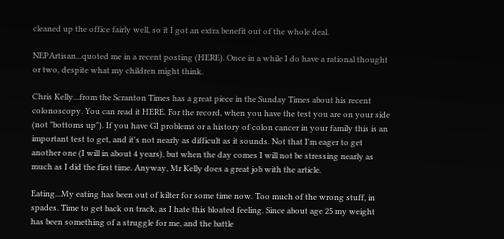cleaned up the office fairly well, so it I got an extra benefit out of the whole deal.

NEPArtisan...quoted me in a recent posting (HERE). Once in a while I do have a rational thought or two, despite what my children might think.

Chris Kelly...from the Scranton Times has a great piece in the Sunday Times about his recent colonoscopy. You can read it HERE. For the record, when you have the test you are on your side (not "bottoms up"). If you have GI problems or a history of colon cancer in your family this is an important test to get, and it's not nearly as difficult as it sounds. Not that I'm eager to get another one (I will in about 4 years), but when the day comes I will not be stressing nearly as much as I did the first time. Anyway, Mr Kelly does a great job with the article.

Eating...My eating has been out of kilter for some time now. Too much of the wrong stuff, in spades. Time to get back on track, as I hate this bloated feeling. Since about age 25 my weight has been something of a struggle for me, and the battle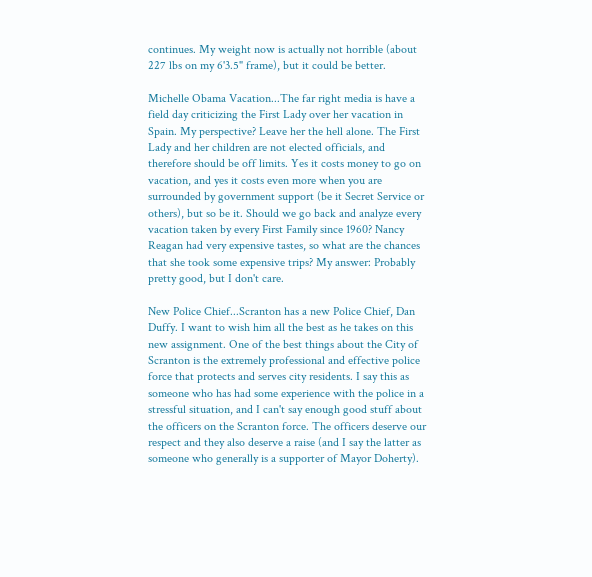continues. My weight now is actually not horrible (about 227 lbs on my 6'3.5" frame), but it could be better.

Michelle Obama Vacation...The far right media is have a field day criticizing the First Lady over her vacation in Spain. My perspective? Leave her the hell alone. The First Lady and her children are not elected officials, and therefore should be off limits. Yes it costs money to go on vacation, and yes it costs even more when you are surrounded by government support (be it Secret Service or others), but so be it. Should we go back and analyze every vacation taken by every First Family since 1960? Nancy Reagan had very expensive tastes, so what are the chances that she took some expensive trips? My answer: Probably pretty good, but I don't care.

New Police Chief...Scranton has a new Police Chief, Dan Duffy. I want to wish him all the best as he takes on this new assignment. One of the best things about the City of Scranton is the extremely professional and effective police force that protects and serves city residents. I say this as someone who has had some experience with the police in a stressful situation, and I can't say enough good stuff about the officers on the Scranton force. The officers deserve our respect and they also deserve a raise (and I say the latter as someone who generally is a supporter of Mayor Doherty).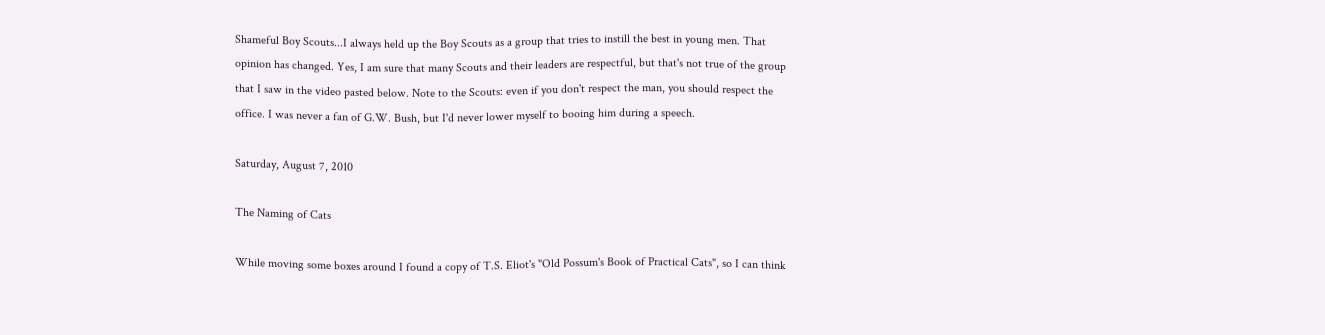Shameful Boy Scouts...I always held up the Boy Scouts as a group that tries to instill the best in young men. That opinion has changed. Yes, I am sure that many Scouts and their leaders are respectful, but that's not true of the group that I saw in the video pasted below. Note to the Scouts: even if you don't respect the man, you should respect the office. I was never a fan of G.W. Bush, but I'd never lower myself to booing him during a speech.

Saturday, August 7, 2010

The Naming of Cats

While moving some boxes around I found a copy of T.S. Eliot's "Old Possum's Book of Practical Cats", so I can think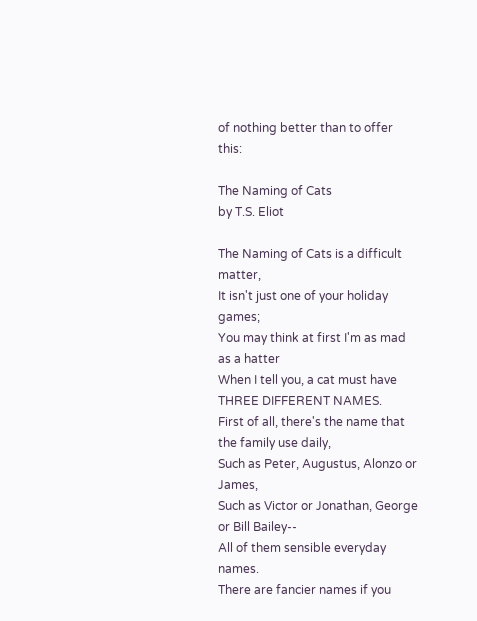of nothing better than to offer this:

The Naming of Cats
by T.S. Eliot

The Naming of Cats is a difficult matter,
It isn't just one of your holiday games;
You may think at first I'm as mad as a hatter
When I tell you, a cat must have THREE DIFFERENT NAMES.
First of all, there's the name that the family use daily,
Such as Peter, Augustus, Alonzo or James,
Such as Victor or Jonathan, George or Bill Bailey--
All of them sensible everyday names.
There are fancier names if you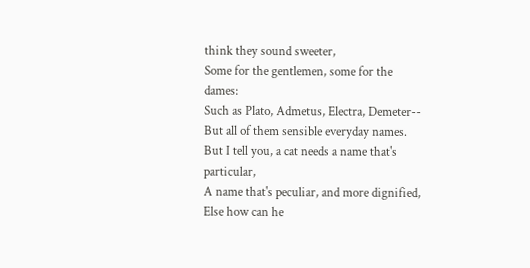think they sound sweeter,
Some for the gentlemen, some for the dames:
Such as Plato, Admetus, Electra, Demeter--
But all of them sensible everyday names.
But I tell you, a cat needs a name that's particular,
A name that's peculiar, and more dignified,
Else how can he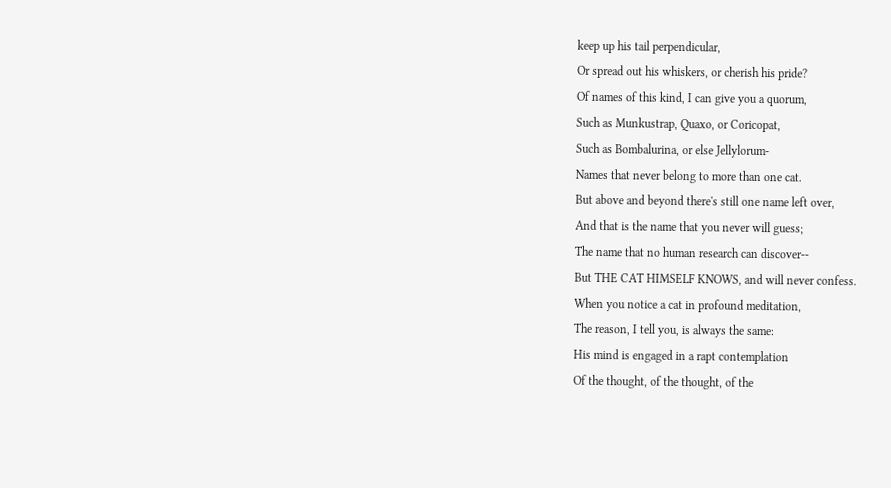keep up his tail perpendicular,
Or spread out his whiskers, or cherish his pride?
Of names of this kind, I can give you a quorum,
Such as Munkustrap, Quaxo, or Coricopat,
Such as Bombalurina, or else Jellylorum-
Names that never belong to more than one cat.
But above and beyond there's still one name left over,
And that is the name that you never will guess;
The name that no human research can discover--
But THE CAT HIMSELF KNOWS, and will never confess.
When you notice a cat in profound meditation,
The reason, I tell you, is always the same:
His mind is engaged in a rapt contemplation
Of the thought, of the thought, of the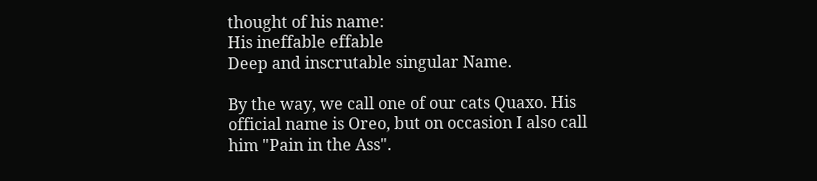thought of his name:
His ineffable effable
Deep and inscrutable singular Name.

By the way, we call one of our cats Quaxo. His official name is Oreo, but on occasion I also call him "Pain in the Ass".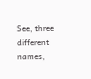See, three different names,